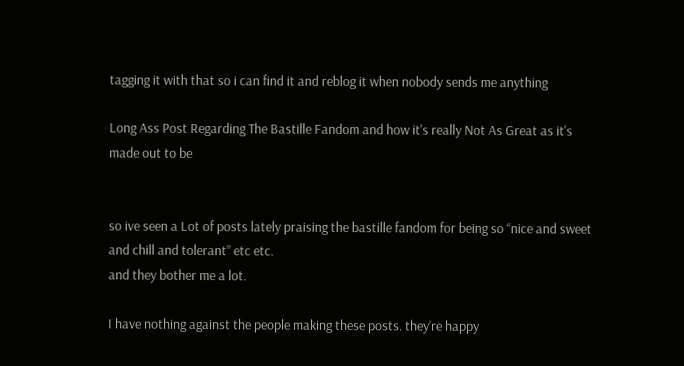tagging it with that so i can find it and reblog it when nobody sends me anything

Long Ass Post Regarding The Bastille Fandom and how it's really Not As Great as it's made out to be


so ive seen a Lot of posts lately praising the bastille fandom for being so “nice and sweet and chill and tolerant” etc etc.
and they bother me a lot.

I have nothing against the people making these posts. they’re happy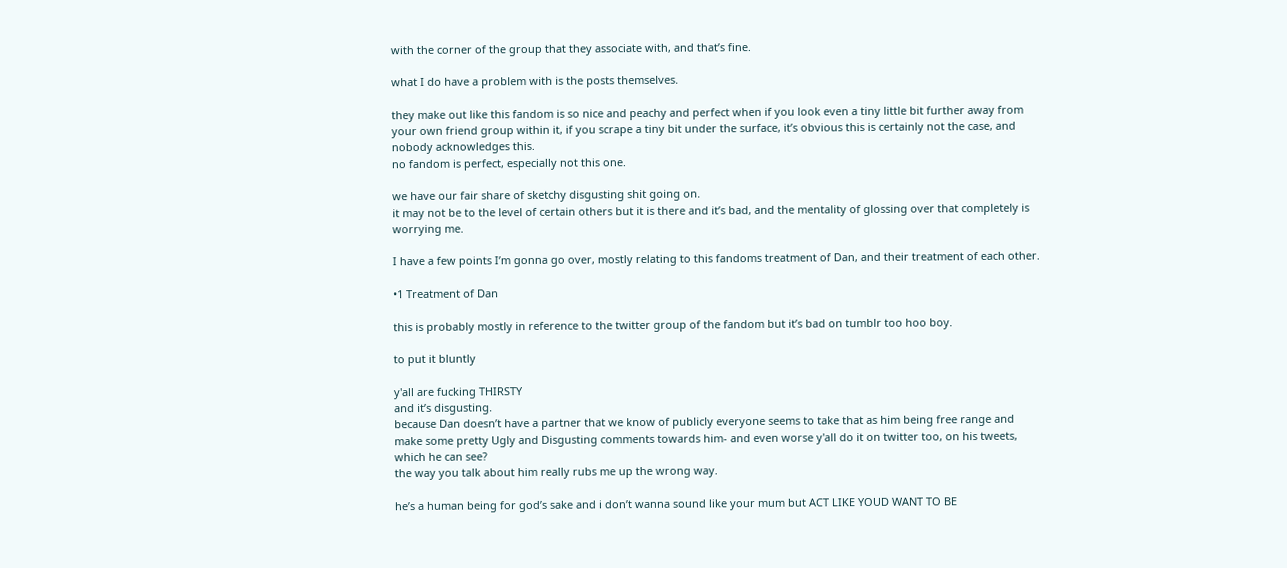with the corner of the group that they associate with, and that’s fine.

what I do have a problem with is the posts themselves.

they make out like this fandom is so nice and peachy and perfect when if you look even a tiny little bit further away from your own friend group within it, if you scrape a tiny bit under the surface, it’s obvious this is certainly not the case, and nobody acknowledges this.
no fandom is perfect, especially not this one.

we have our fair share of sketchy disgusting shit going on.
it may not be to the level of certain others but it is there and it’s bad, and the mentality of glossing over that completely is worrying me.

I have a few points I’m gonna go over, mostly relating to this fandoms treatment of Dan, and their treatment of each other.

•1 Treatment of Dan

this is probably mostly in reference to the twitter group of the fandom but it’s bad on tumblr too hoo boy.

to put it bluntly

y'all are fucking THIRSTY
and it’s disgusting.
because Dan doesn’t have a partner that we know of publicly everyone seems to take that as him being free range and make some pretty Ugly and Disgusting comments towards him- and even worse y'all do it on twitter too, on his tweets, which he can see?
the way you talk about him really rubs me up the wrong way.

he’s a human being for god’s sake and i don’t wanna sound like your mum but ACT LIKE YOUD WANT TO BE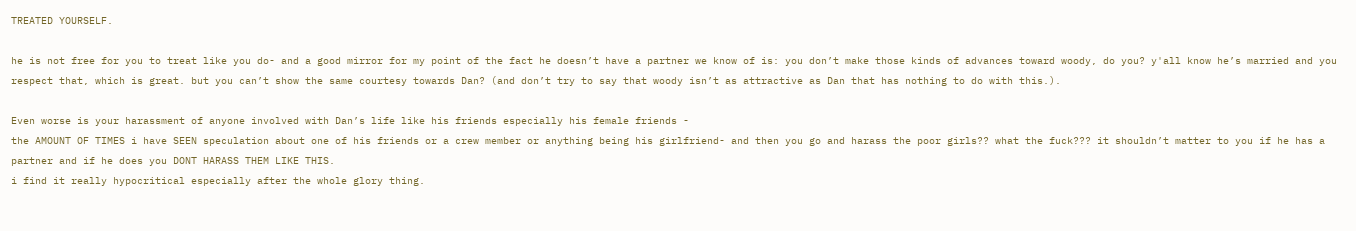TREATED YOURSELF.

he is not free for you to treat like you do- and a good mirror for my point of the fact he doesn’t have a partner we know of is: you don’t make those kinds of advances toward woody, do you? y'all know he’s married and you respect that, which is great. but you can’t show the same courtesy towards Dan? (and don’t try to say that woody isn’t as attractive as Dan that has nothing to do with this.).

Even worse is your harassment of anyone involved with Dan’s life like his friends especially his female friends -
the AMOUNT OF TIMES i have SEEN speculation about one of his friends or a crew member or anything being his girlfriend- and then you go and harass the poor girls?? what the fuck??? it shouldn’t matter to you if he has a partner and if he does you DONT HARASS THEM LIKE THIS.
i find it really hypocritical especially after the whole glory thing.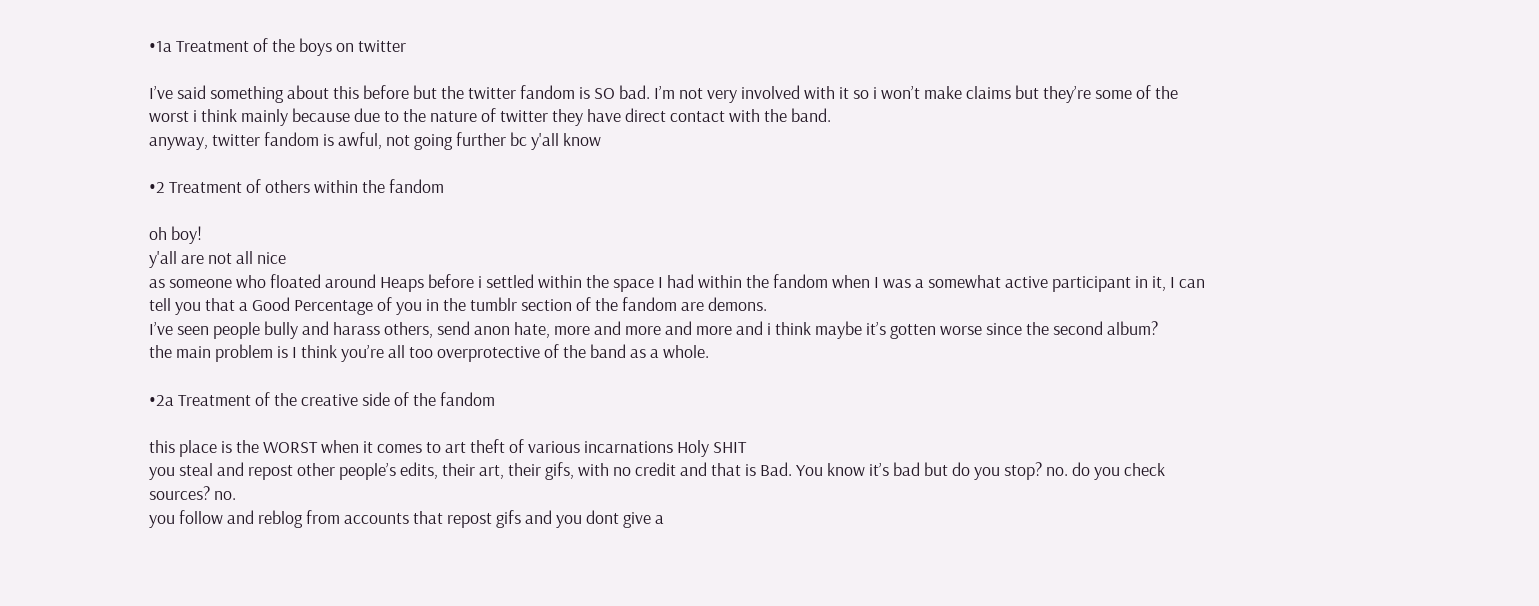•1a Treatment of the boys on twitter

I’ve said something about this before but the twitter fandom is SO bad. I’m not very involved with it so i won’t make claims but they’re some of the worst i think mainly because due to the nature of twitter they have direct contact with the band.
anyway, twitter fandom is awful, not going further bc y'all know

•2 Treatment of others within the fandom

oh boy!
y'all are not all nice
as someone who floated around Heaps before i settled within the space I had within the fandom when I was a somewhat active participant in it, I can tell you that a Good Percentage of you in the tumblr section of the fandom are demons.
I’ve seen people bully and harass others, send anon hate, more and more and more and i think maybe it’s gotten worse since the second album?
the main problem is I think you’re all too overprotective of the band as a whole.

•2a Treatment of the creative side of the fandom

this place is the WORST when it comes to art theft of various incarnations Holy SHIT
you steal and repost other people’s edits, their art, their gifs, with no credit and that is Bad. You know it’s bad but do you stop? no. do you check sources? no.
you follow and reblog from accounts that repost gifs and you dont give a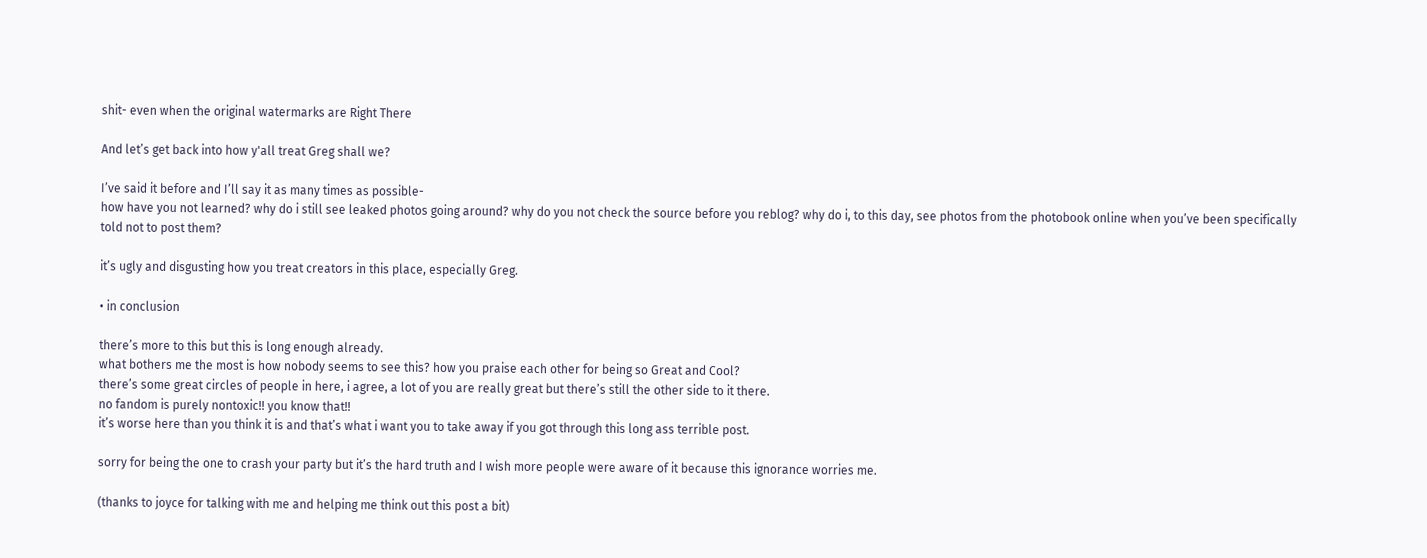shit- even when the original watermarks are Right There

And let’s get back into how y'all treat Greg shall we?

I’ve said it before and I’ll say it as many times as possible-
how have you not learned? why do i still see leaked photos going around? why do you not check the source before you reblog? why do i, to this day, see photos from the photobook online when you’ve been specifically told not to post them?

it’s ugly and disgusting how you treat creators in this place, especially Greg.

• in conclusion

there’s more to this but this is long enough already.
what bothers me the most is how nobody seems to see this? how you praise each other for being so Great and Cool?
there’s some great circles of people in here, i agree, a lot of you are really great but there’s still the other side to it there.
no fandom is purely nontoxic!! you know that!!
it’s worse here than you think it is and that’s what i want you to take away if you got through this long ass terrible post.

sorry for being the one to crash your party but it’s the hard truth and I wish more people were aware of it because this ignorance worries me.

(thanks to joyce for talking with me and helping me think out this post a bit)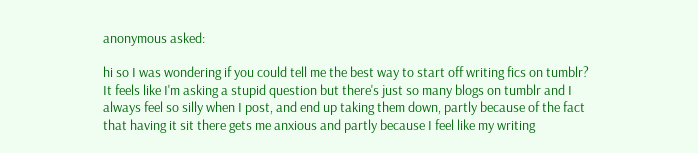anonymous asked:

hi so I was wondering if you could tell me the best way to start off writing fics on tumblr? It feels like I'm asking a stupid question but there's just so many blogs on tumblr and I always feel so silly when I post, and end up taking them down, partly because of the fact that having it sit there gets me anxious and partly because I feel like my writing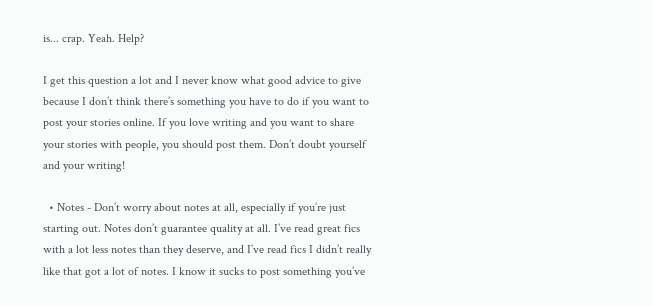is... crap. Yeah. Help?

I get this question a lot and I never know what good advice to give because I don’t think there’s something you have to do if you want to post your stories online. If you love writing and you want to share your stories with people, you should post them. Don’t doubt yourself and your writing!

  • Notes - Don’t worry about notes at all, especially if you’re just starting out. Notes don’t guarantee quality at all. I’ve read great fics with a lot less notes than they deserve, and I’ve read fics I didn’t really like that got a lot of notes. I know it sucks to post something you’ve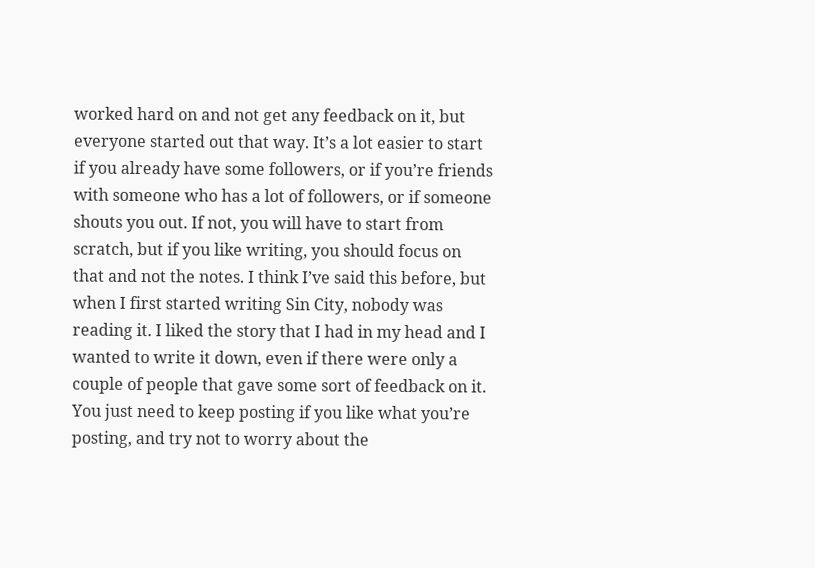worked hard on and not get any feedback on it, but everyone started out that way. It’s a lot easier to start if you already have some followers, or if you’re friends with someone who has a lot of followers, or if someone shouts you out. If not, you will have to start from scratch, but if you like writing, you should focus on that and not the notes. I think I’ve said this before, but when I first started writing Sin City, nobody was reading it. I liked the story that I had in my head and I wanted to write it down, even if there were only a couple of people that gave some sort of feedback on it. You just need to keep posting if you like what you’re posting, and try not to worry about the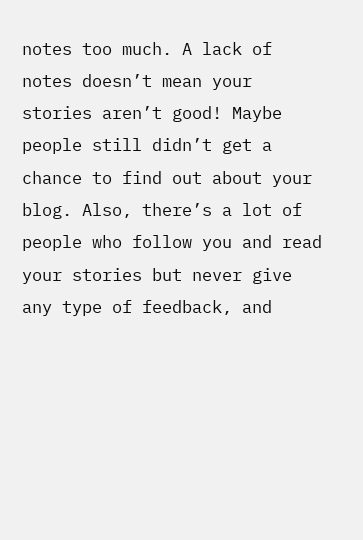notes too much. A lack of notes doesn’t mean your stories aren’t good! Maybe people still didn’t get a chance to find out about your blog. Also, there’s a lot of people who follow you and read your stories but never give any type of feedback, and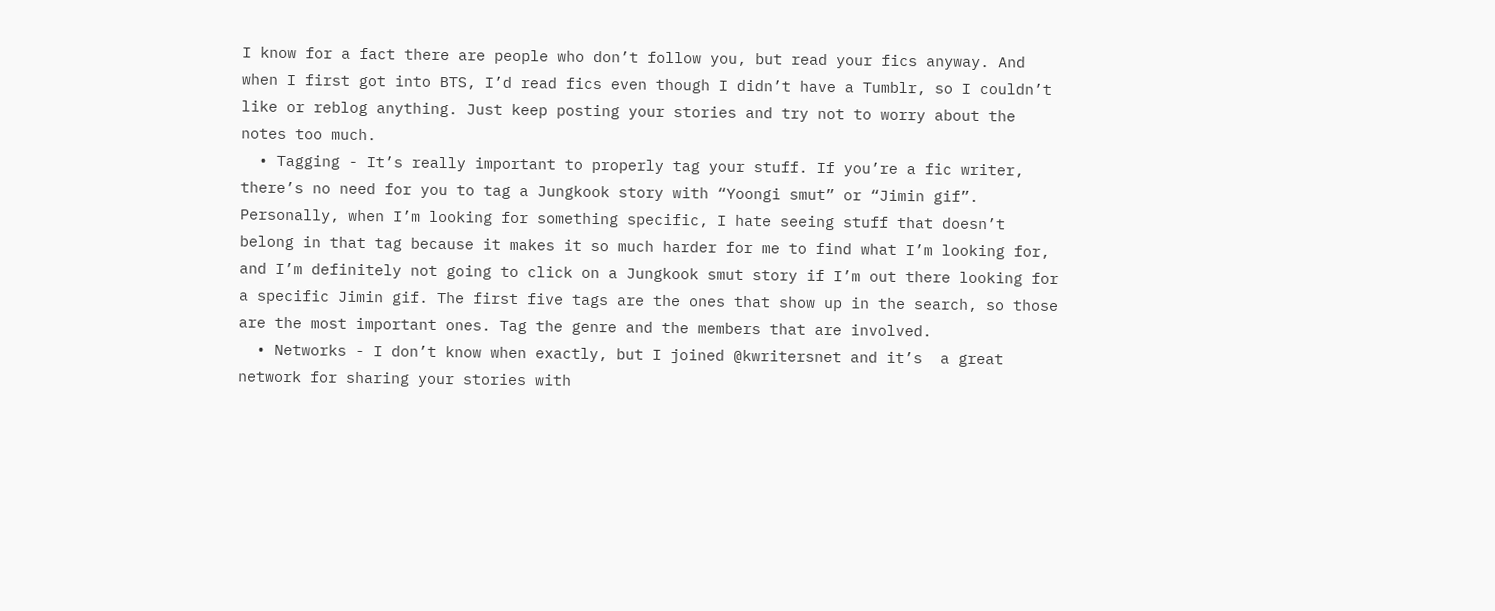I know for a fact there are people who don’t follow you, but read your fics anyway. And when I first got into BTS, I’d read fics even though I didn’t have a Tumblr, so I couldn’t like or reblog anything. Just keep posting your stories and try not to worry about the notes too much.
  • Tagging - It’s really important to properly tag your stuff. If you’re a fic writer, there’s no need for you to tag a Jungkook story with “Yoongi smut” or “Jimin gif”. Personally, when I’m looking for something specific, I hate seeing stuff that doesn’t belong in that tag because it makes it so much harder for me to find what I’m looking for, and I’m definitely not going to click on a Jungkook smut story if I’m out there looking for a specific Jimin gif. The first five tags are the ones that show up in the search, so those are the most important ones. Tag the genre and the members that are involved.
  • Networks - I don’t know when exactly, but I joined @kwritersnet and it’s  a great network for sharing your stories with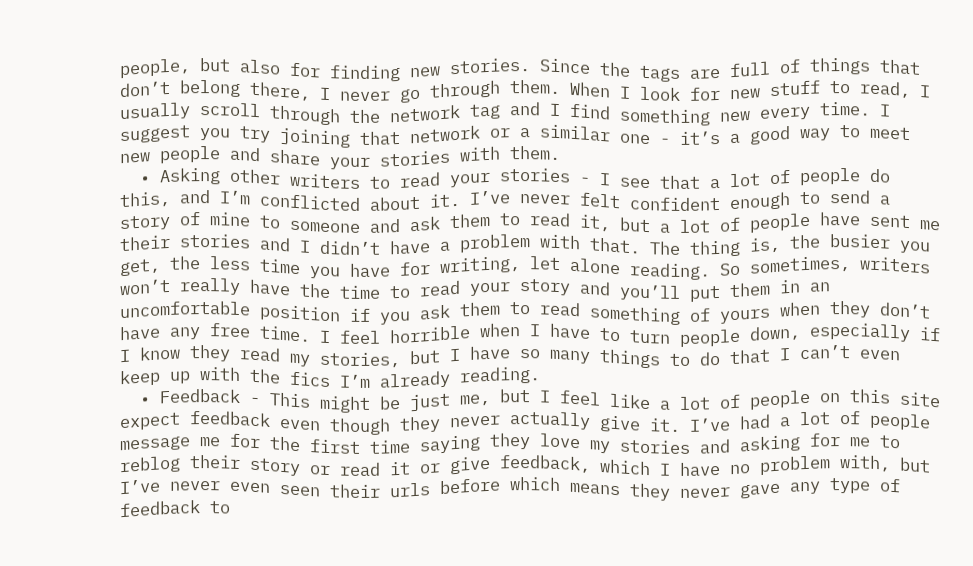people, but also for finding new stories. Since the tags are full of things that don’t belong there, I never go through them. When I look for new stuff to read, I usually scroll through the network tag and I find something new every time. I suggest you try joining that network or a similar one - it’s a good way to meet new people and share your stories with them.
  • Asking other writers to read your stories - I see that a lot of people do this, and I’m conflicted about it. I’ve never felt confident enough to send a story of mine to someone and ask them to read it, but a lot of people have sent me their stories and I didn’t have a problem with that. The thing is, the busier you get, the less time you have for writing, let alone reading. So sometimes, writers won’t really have the time to read your story and you’ll put them in an uncomfortable position if you ask them to read something of yours when they don’t have any free time. I feel horrible when I have to turn people down, especially if I know they read my stories, but I have so many things to do that I can’t even keep up with the fics I’m already reading.
  • Feedback - This might be just me, but I feel like a lot of people on this site expect feedback even though they never actually give it. I’ve had a lot of people message me for the first time saying they love my stories and asking for me to reblog their story or read it or give feedback, which I have no problem with, but I’ve never even seen their urls before which means they never gave any type of feedback to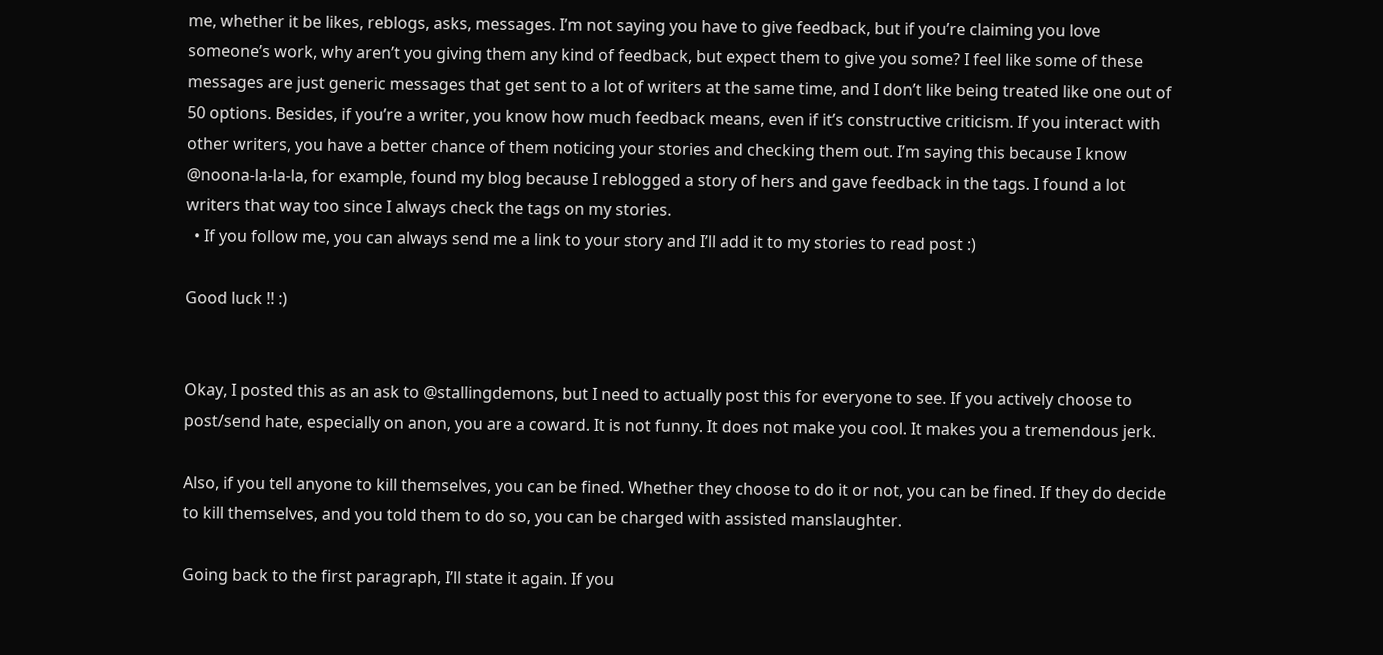me, whether it be likes, reblogs, asks, messages. I’m not saying you have to give feedback, but if you’re claiming you love someone’s work, why aren’t you giving them any kind of feedback, but expect them to give you some? I feel like some of these messages are just generic messages that get sent to a lot of writers at the same time, and I don’t like being treated like one out of 50 options. Besides, if you’re a writer, you know how much feedback means, even if it’s constructive criticism. If you interact with other writers, you have a better chance of them noticing your stories and checking them out. I’m saying this because I know @noona-la-la-la, for example, found my blog because I reblogged a story of hers and gave feedback in the tags. I found a lot writers that way too since I always check the tags on my stories.
  • If you follow me, you can always send me a link to your story and I’ll add it to my stories to read post :)

Good luck !! :)


Okay, I posted this as an ask to @stallingdemons, but I need to actually post this for everyone to see. If you actively choose to post/send hate, especially on anon, you are a coward. It is not funny. It does not make you cool. It makes you a tremendous jerk.

Also, if you tell anyone to kill themselves, you can be fined. Whether they choose to do it or not, you can be fined. If they do decide to kill themselves, and you told them to do so, you can be charged with assisted manslaughter.

Going back to the first paragraph, I’ll state it again. If you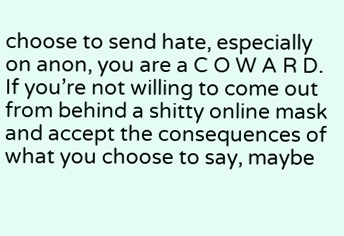choose to send hate, especially on anon, you are a C O W A R D. If you’re not willing to come out from behind a shitty online mask and accept the consequences of what you choose to say, maybe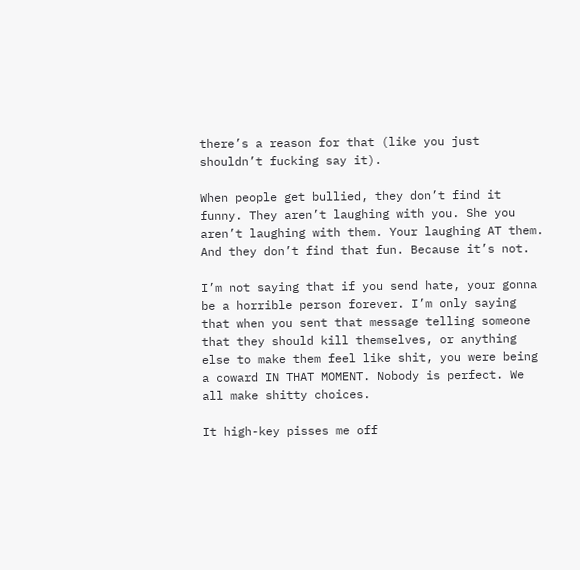there’s a reason for that (like you just shouldn’t fucking say it).

When people get bullied, they don’t find it funny. They aren’t laughing with you. She you aren’t laughing with them. Your laughing AT them. And they don’t find that fun. Because it’s not.

I’m not saying that if you send hate, your gonna be a horrible person forever. I’m only saying that when you sent that message telling someone that they should kill themselves, or anything else to make them feel like shit, you were being a coward IN THAT MOMENT. Nobody is perfect. We all make shitty choices.

It high-key pisses me off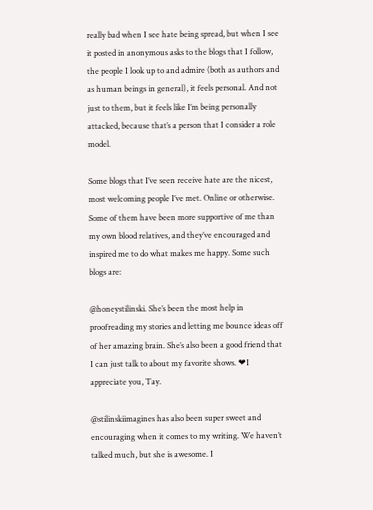really bad when I see hate being spread, but when I see it posted in anonymous asks to the blogs that I follow, the people I look up to and admire (both as authors and as human beings in general), it feels personal. And not just to them, but it feels like I’m being personally attacked, because that’s a person that I consider a role model.

Some blogs that I’ve seen receive hate are the nicest, most welcoming people I’ve met. Online or otherwise. Some of them have been more supportive of me than my own blood relatives, and they’ve encouraged and inspired me to do what makes me happy. Some such blogs are:

@honeystilinski. She’s been the most help in proofreading my stories and letting me bounce ideas off of her amazing brain. She’s also been a good friend that I can just talk to about my favorite shows. ❤I appreciate you, Tay.

@stilinskiimagines has also been super sweet and encouraging when it comes to my writing. We haven’t talked much, but she is awesome. I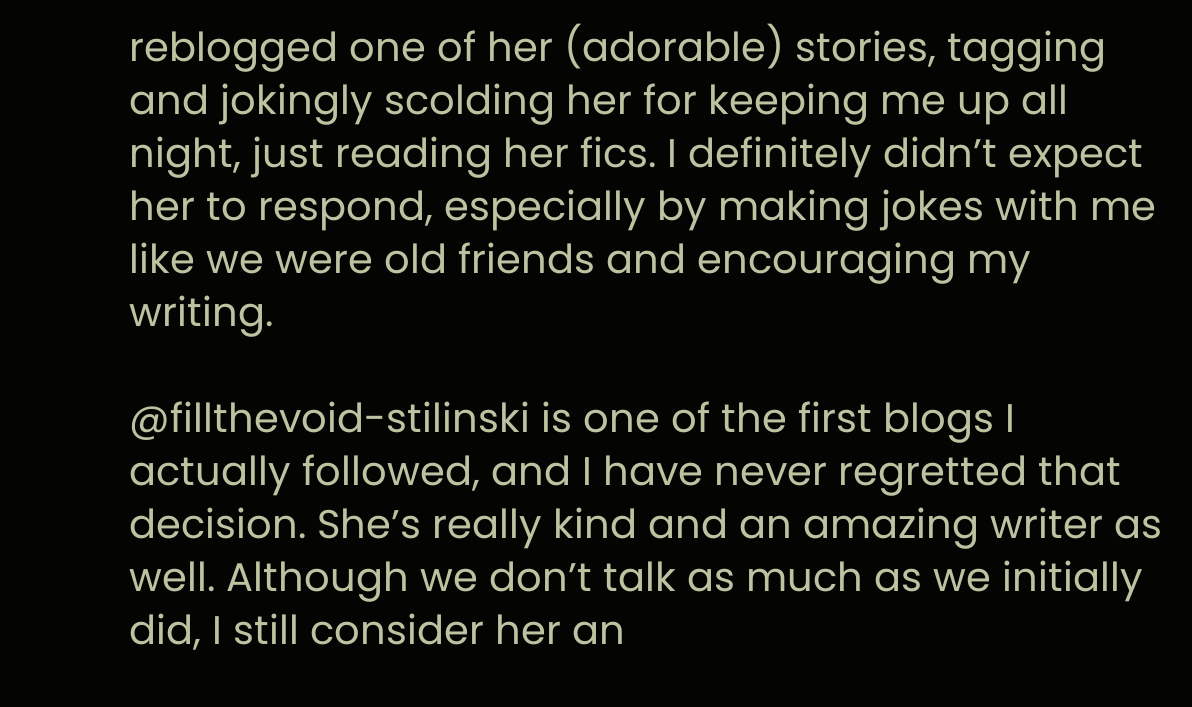reblogged one of her (adorable) stories, tagging and jokingly scolding her for keeping me up all night, just reading her fics. I definitely didn’t expect her to respond, especially by making jokes with me like we were old friends and encouraging my writing.

@fillthevoid-stilinski is one of the first blogs I actually followed, and I have never regretted that decision. She’s really kind and an amazing writer as well. Although we don’t talk as much as we initially did, I still consider her an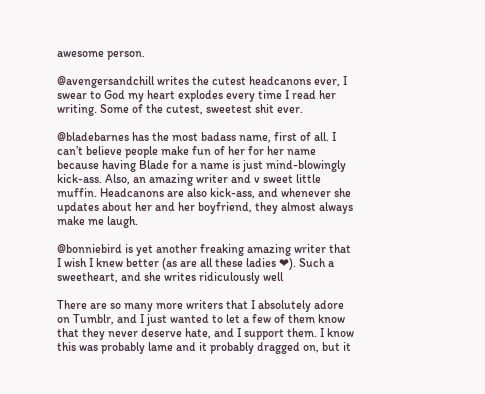awesome person.

@avengersandchill writes the cutest headcanons ever, I swear to God my heart explodes every time I read her writing. Some of the cutest, sweetest shit ever.

@bladebarnes has the most badass name, first of all. I can’t believe people make fun of her for her name because having Blade for a name is just mind-blowingly kick-ass. Also, an amazing writer and v sweet little muffin. Headcanons are also kick-ass, and whenever she updates about her and her boyfriend, they almost always make me laugh.

@bonniebird is yet another freaking amazing writer that I wish I knew better (as are all these ladies ❤). Such a sweetheart, and she writes ridiculously well

There are so many more writers that I absolutely adore on Tumblr, and I just wanted to let a few of them know that they never deserve hate, and I support them. I know this was probably lame and it probably dragged on, but it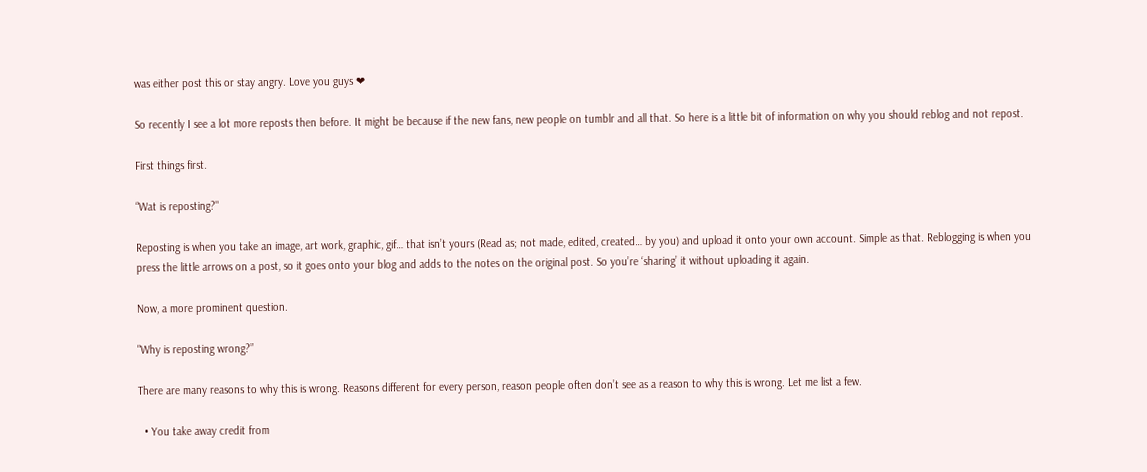was either post this or stay angry. Love you guys ❤

So recently I see a lot more reposts then before. It might be because if the new fans, new people on tumblr and all that. So here is a little bit of information on why you should reblog and not repost.

First things first.

“Wat is reposting?"

Reposting is when you take an image, art work, graphic, gif… that isn’t yours (Read as; not made, edited, created… by you) and upload it onto your own account. Simple as that. Reblogging is when you press the little arrows on a post, so it goes onto your blog and adds to the notes on the original post. So you’re ‘sharing’ it without uploading it again.

Now, a more prominent question.

"Why is reposting wrong?”

There are many reasons to why this is wrong. Reasons different for every person, reason people often don’t see as a reason to why this is wrong. Let me list a few.

  • You take away credit from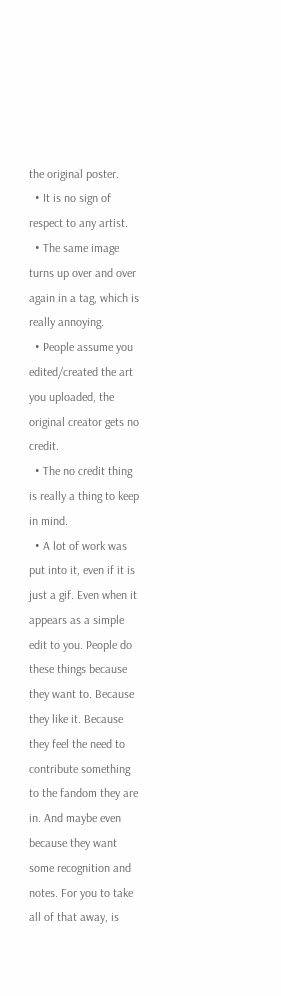the original poster.
  • It is no sign of respect to any artist.
  • The same image turns up over and over again in a tag, which is really annoying.
  • People assume you edited/created the art you uploaded, the original creator gets no credit.
  • The no credit thing is really a thing to keep in mind.
  • A lot of work was put into it, even if it is just a gif. Even when it appears as a simple edit to you. People do these things because they want to. Because they like it. Because they feel the need to contribute something to the fandom they are in. And maybe even because they want some recognition and notes. For you to take all of that away, is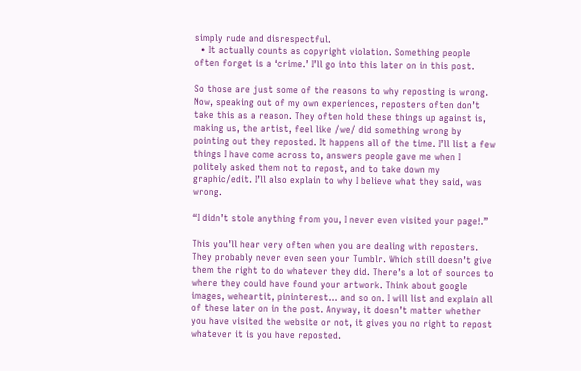simply rude and disrespectful.
  • It actually counts as copyright violation. Something people often forget is a ‘crime.’ I’ll go into this later on in this post.

So those are just some of the reasons to why reposting is wrong. Now, speaking out of my own experiences, reposters often don’t take this as a reason. They often hold these things up against is, making us, the artist, feel like /we/ did something wrong by pointing out they reposted. It happens all of the time. I’ll list a few things I have come across to, answers people gave me when I politely asked them not to repost, and to take down my graphic/edit. I’ll also explain to why I believe what they said, was wrong.

“I didn’t stole anything from you, I never even visited your page!.”

This you’ll hear very often when you are dealing with reposters. They probably never even seen your Tumblr. Which still doesn’t give them the right to do whatever they did. There’s a lot of sources to where they could have found your artwork. Think about google images, weheartit, pininterest… and so on. I will list and explain all of these later on in the post. Anyway, it doesn’t matter whether you have visited the website or not, it gives you no right to repost whatever it is you have reposted.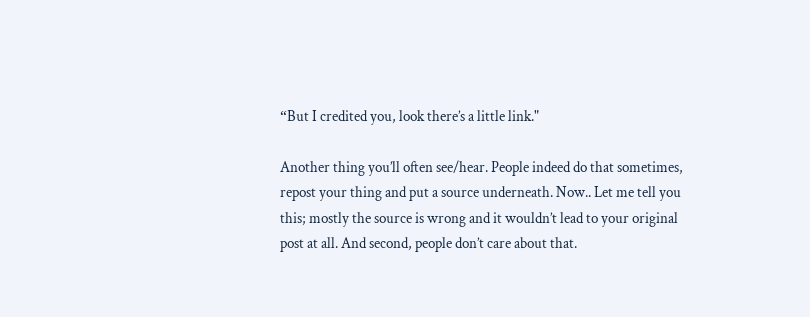“But I credited you, look there’s a little link."

Another thing you’ll often see/hear. People indeed do that sometimes, repost your thing and put a source underneath. Now.. Let me tell you this; mostly the source is wrong and it wouldn’t lead to your original post at all. And second, people don’t care about that.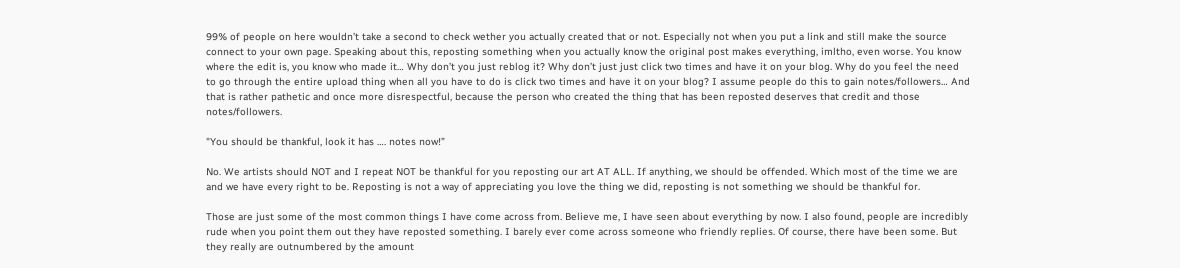99% of people on here wouldn’t take a second to check wether you actually created that or not. Especially not when you put a link and still make the source connect to your own page. Speaking about this, reposting something when you actually know the original post makes everything, imltho, even worse. You know where the edit is, you know who made it… Why don’t you just reblog it? Why don’t just just click two times and have it on your blog. Why do you feel the need to go through the entire upload thing when all you have to do is click two times and have it on your blog? I assume people do this to gain notes/followers… And that is rather pathetic and once more disrespectful, because the person who created the thing that has been reposted deserves that credit and those notes/followers.

"You should be thankful, look it has …. notes now!”

No. We artists should NOT and I repeat NOT be thankful for you reposting our art AT ALL. If anything, we should be offended. Which most of the time we are and we have every right to be. Reposting is not a way of appreciating you love the thing we did, reposting is not something we should be thankful for.

Those are just some of the most common things I have come across from. Believe me, I have seen about everything by now. I also found, people are incredibly rude when you point them out they have reposted something. I barely ever come across someone who friendly replies. Of course, there have been some. But they really are outnumbered by the amount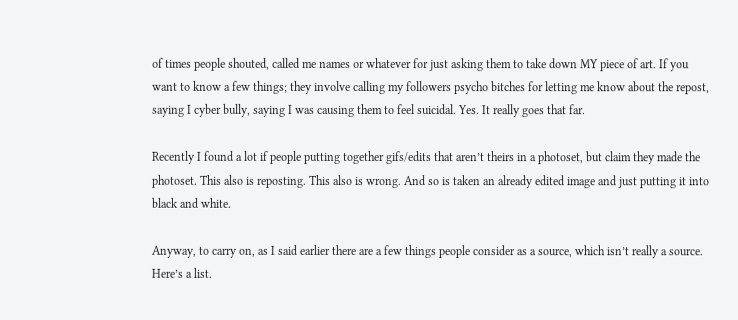of times people shouted, called me names or whatever for just asking them to take down MY piece of art. If you want to know a few things; they involve calling my followers psycho bitches for letting me know about the repost, saying I cyber bully, saying I was causing them to feel suicidal. Yes. It really goes that far.

Recently I found a lot if people putting together gifs/edits that aren’t theirs in a photoset, but claim they made the photoset. This also is reposting. This also is wrong. And so is taken an already edited image and just putting it into black and white.

Anyway, to carry on, as I said earlier there are a few things people consider as a source, which isn’t really a source. Here’s a list.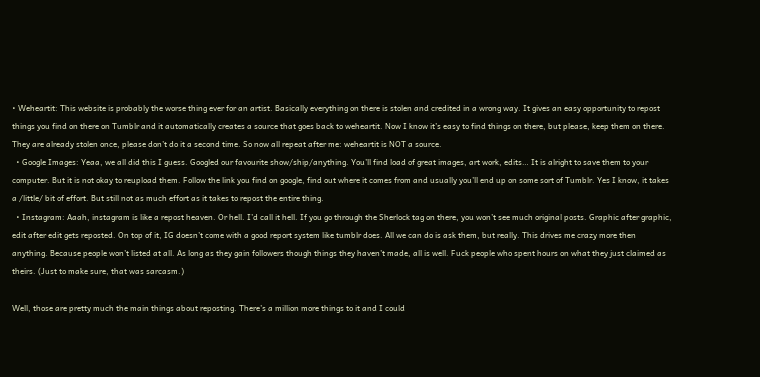• Weheartit: This website is probably the worse thing ever for an artist. Basically everything on there is stolen and credited in a wrong way. It gives an easy opportunity to repost things you find on there on Tumblr and it automatically creates a source that goes back to weheartit. Now I know it’s easy to find things on there, but please, keep them on there. They are already stolen once, please don’t do it a second time. So now all repeat after me: weheartit is NOT a source.
  • Google Images: Yeaa, we all did this I guess. Googled our favourite show/ship/anything. You’ll find load of great images, art work, edits… It is alright to save them to your computer. But it is not okay to reupload them. Follow the link you find on google, find out where it comes from and usually you’ll end up on some sort of Tumblr. Yes I know, it takes a /little/ bit of effort. But still not as much effort as it takes to repost the entire thing.
  • Instagram: Aaah, instagram is like a repost heaven. Or hell. I’d call it hell. If you go through the Sherlock tag on there, you won’t see much original posts. Graphic after graphic, edit after edit gets reposted. On top of it, IG doesn’t come with a good report system like tumblr does. All we can do is ask them, but really. This drives me crazy more then anything. Because people won’t listed at all. As long as they gain followers though things they haven’t made, all is well. Fuck people who spent hours on what they just claimed as theirs. (Just to make sure, that was sarcasm.)

Well, those are pretty much the main things about reposting. There’s a million more things to it and I could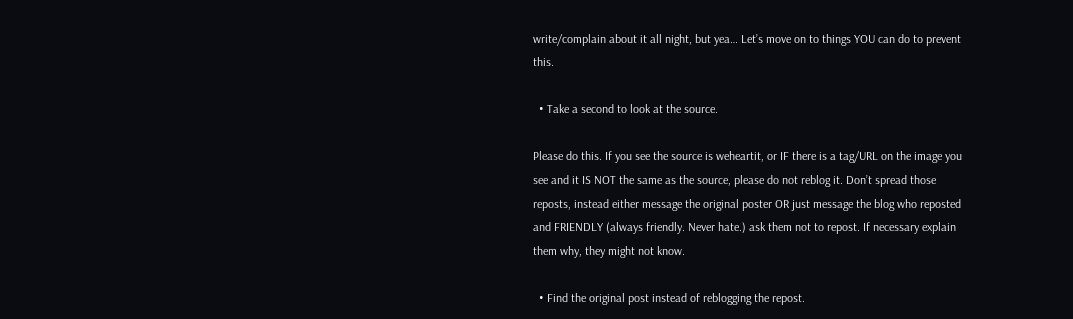write/complain about it all night, but yea… Let’s move on to things YOU can do to prevent this.

  • Take a second to look at the source.

Please do this. If you see the source is weheartit, or IF there is a tag/URL on the image you see and it IS NOT the same as the source, please do not reblog it. Don’t spread those reposts, instead either message the original poster OR just message the blog who reposted and FRIENDLY (always friendly. Never hate.) ask them not to repost. If necessary explain them why, they might not know.

  • Find the original post instead of reblogging the repost.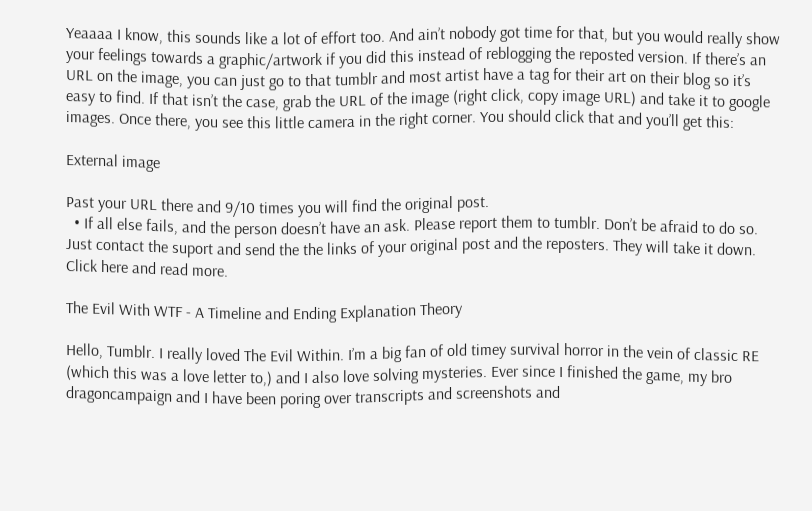Yeaaaa I know, this sounds like a lot of effort too. And ain’t nobody got time for that, but you would really show your feelings towards a graphic/artwork if you did this instead of reblogging the reposted version. If there’s an URL on the image, you can just go to that tumblr and most artist have a tag for their art on their blog so it’s easy to find. If that isn’t the case, grab the URL of the image (right click, copy image URL) and take it to google images. Once there, you see this little camera in the right corner. You should click that and you’ll get this:

External image

Past your URL there and 9/10 times you will find the original post.
  • If all else fails, and the person doesn’t have an ask. Please report them to tumblr. Don’t be afraid to do so. Just contact the suport and send the the links of your original post and the reposters. They will take it down. Click here and read more.

The Evil With WTF - A Timeline and Ending Explanation Theory

Hello, Tumblr. I really loved The Evil Within. I’m a big fan of old timey survival horror in the vein of classic RE (which this was a love letter to,) and I also love solving mysteries. Ever since I finished the game, my bro dragoncampaign and I have been poring over transcripts and screenshots and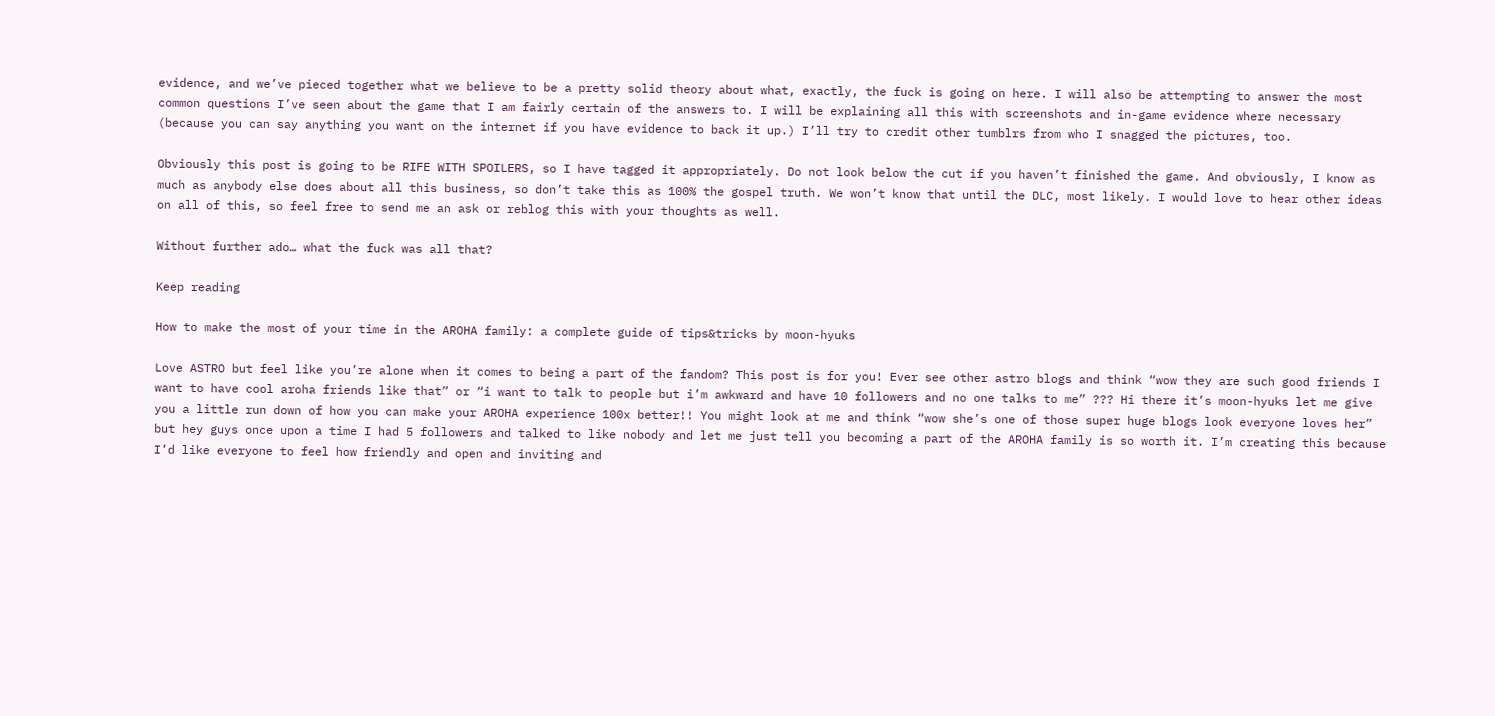evidence, and we’ve pieced together what we believe to be a pretty solid theory about what, exactly, the fuck is going on here. I will also be attempting to answer the most common questions I’ve seen about the game that I am fairly certain of the answers to. I will be explaining all this with screenshots and in-game evidence where necessary (because you can say anything you want on the internet if you have evidence to back it up.) I’ll try to credit other tumblrs from who I snagged the pictures, too.

Obviously this post is going to be RIFE WITH SPOILERS, so I have tagged it appropriately. Do not look below the cut if you haven’t finished the game. And obviously, I know as much as anybody else does about all this business, so don’t take this as 100% the gospel truth. We won’t know that until the DLC, most likely. I would love to hear other ideas on all of this, so feel free to send me an ask or reblog this with your thoughts as well.

Without further ado… what the fuck was all that?

Keep reading

How to make the most of your time in the AROHA family: a complete guide of tips&tricks by moon-hyuks

Love ASTRO but feel like you’re alone when it comes to being a part of the fandom? This post is for you! Ever see other astro blogs and think “wow they are such good friends I want to have cool aroha friends like that” or “i want to talk to people but i’m awkward and have 10 followers and no one talks to me” ??? Hi there it’s moon-hyuks let me give you a little run down of how you can make your AROHA experience 100x better!! You might look at me and think “wow she’s one of those super huge blogs look everyone loves her” but hey guys once upon a time I had 5 followers and talked to like nobody and let me just tell you becoming a part of the AROHA family is so worth it. I’m creating this because I’d like everyone to feel how friendly and open and inviting and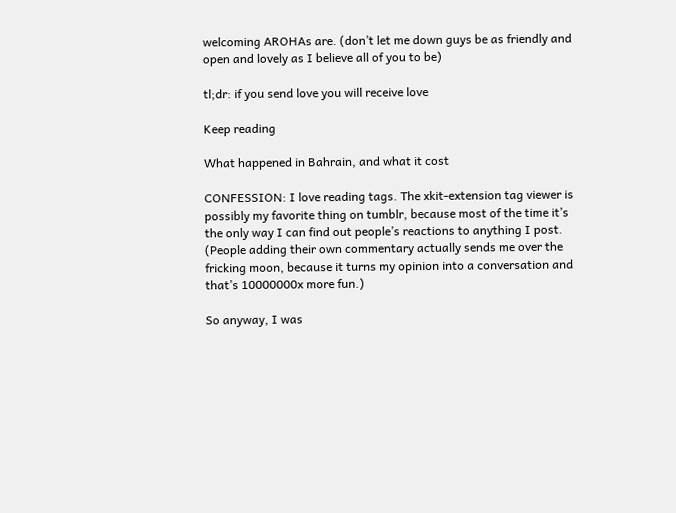welcoming AROHAs are. (don’t let me down guys be as friendly and open and lovely as I believe all of you to be)

tl;dr: if you send love you will receive love

Keep reading

What happened in Bahrain, and what it cost

CONFESSION: I love reading tags. The xkit-extension tag viewer is possibly my favorite thing on tumblr, because most of the time it’s the only way I can find out people’s reactions to anything I post. (People adding their own commentary actually sends me over the fricking moon, because it turns my opinion into a conversation and that’s 10000000x more fun.)

So anyway, I was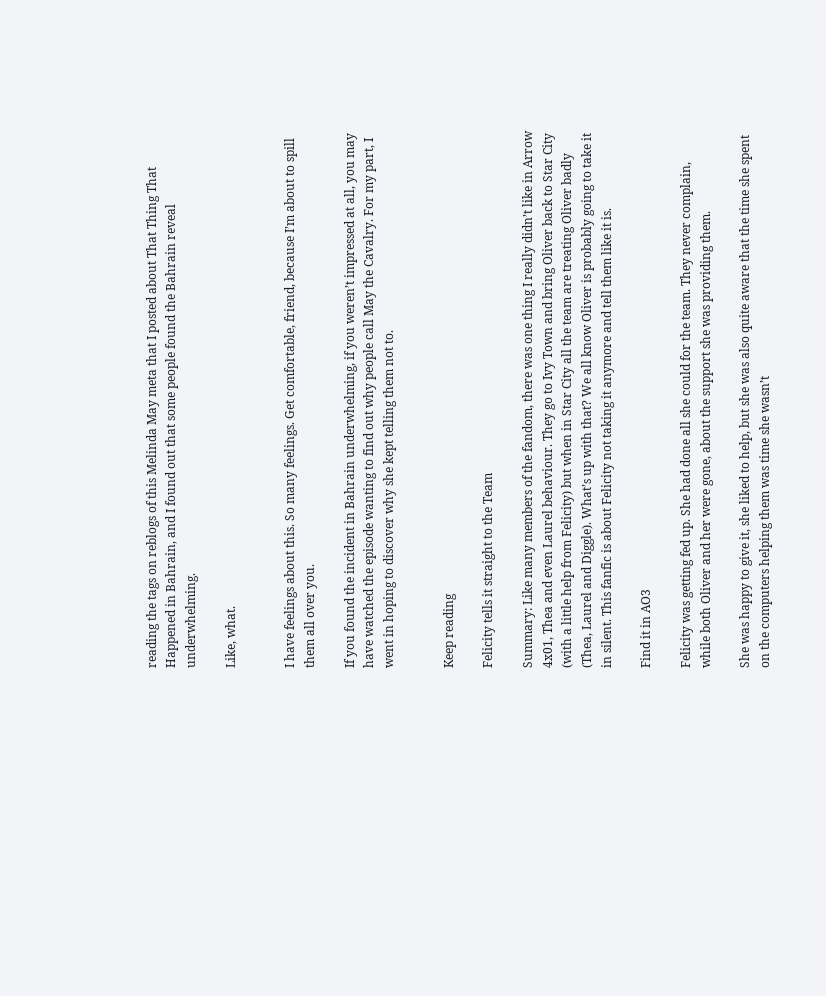reading the tags on reblogs of this Melinda May meta that I posted about That Thing That Happened in Bahrain, and I found out that some people found the Bahrain reveal underwhelming.

Like, what.


I have feelings about this. So many feelings. Get comfortable, friend, because I’m about to spill them all over you.

If you found the incident in Bahrain underwhelming, if you weren’t impressed at all, you may have watched the episode wanting to find out why people call May the Cavalry. For my part, I went in hoping to discover why she kept telling them not to.


Keep reading

Felicity tells it straight to the Team

Summary: Like many members of the fandom, there was one thing I really didn’t like in Arrow 4x01, Thea and even Laurel behaviour. They go to Ivy Town and bring Oliver back to Star City (with a little help from Felicity) but when in Star City all the team are treating Oliver badly (Thea, Laurel and Diggle). What’s up with that? We all know Oliver is probably going to take it in silent. This fanfic is about Felicity not taking it anymore and tell them like it is.

Find it in AO3

Felicity was getting fed up. She had done all she could for the team. They never complain, while both Oliver and her were gone, about the support she was providing them.

She was happy to give it, she liked to help, but she was also quite aware that the time she spent on the computers helping them was time she wasn’t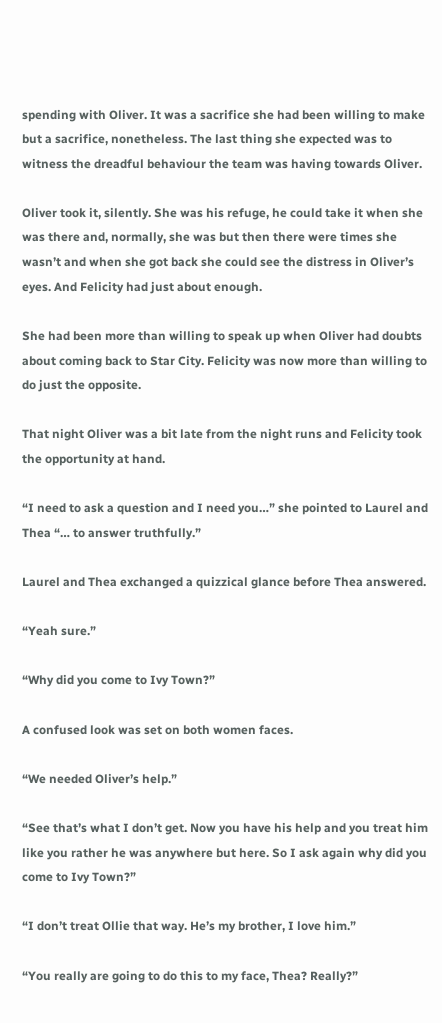spending with Oliver. It was a sacrifice she had been willing to make but a sacrifice, nonetheless. The last thing she expected was to witness the dreadful behaviour the team was having towards Oliver.

Oliver took it, silently. She was his refuge, he could take it when she was there and, normally, she was but then there were times she wasn’t and when she got back she could see the distress in Oliver’s eyes. And Felicity had just about enough.

She had been more than willing to speak up when Oliver had doubts about coming back to Star City. Felicity was now more than willing to do just the opposite.

That night Oliver was a bit late from the night runs and Felicity took the opportunity at hand.

“I need to ask a question and I need you…” she pointed to Laurel and Thea “… to answer truthfully.”

Laurel and Thea exchanged a quizzical glance before Thea answered.

“Yeah sure.”

“Why did you come to Ivy Town?”

A confused look was set on both women faces.

“We needed Oliver’s help.”

“See that’s what I don’t get. Now you have his help and you treat him like you rather he was anywhere but here. So I ask again why did you come to Ivy Town?”

“I don’t treat Ollie that way. He’s my brother, I love him.”

“You really are going to do this to my face, Thea? Really?”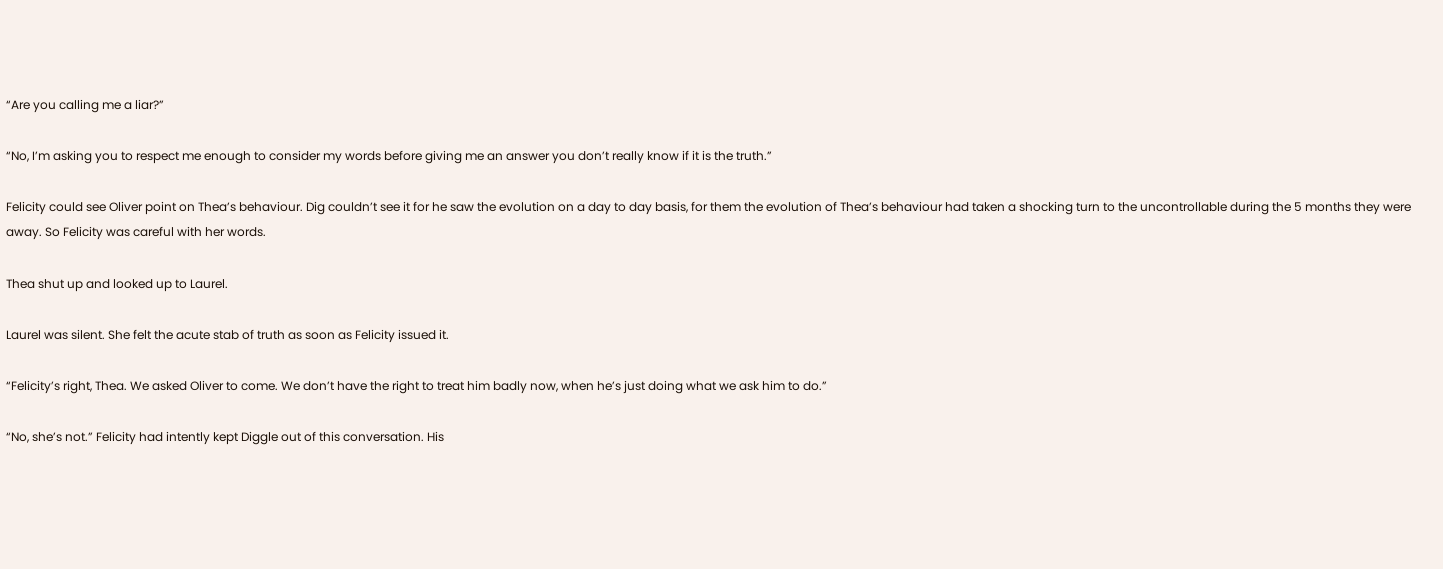“Are you calling me a liar?”

“No, I’m asking you to respect me enough to consider my words before giving me an answer you don’t really know if it is the truth.”

Felicity could see Oliver point on Thea’s behaviour. Dig couldn’t see it for he saw the evolution on a day to day basis, for them the evolution of Thea’s behaviour had taken a shocking turn to the uncontrollable during the 5 months they were away. So Felicity was careful with her words.

Thea shut up and looked up to Laurel.

Laurel was silent. She felt the acute stab of truth as soon as Felicity issued it.

“Felicity’s right, Thea. We asked Oliver to come. We don’t have the right to treat him badly now, when he’s just doing what we ask him to do.”

“No, she’s not.” Felicity had intently kept Diggle out of this conversation. His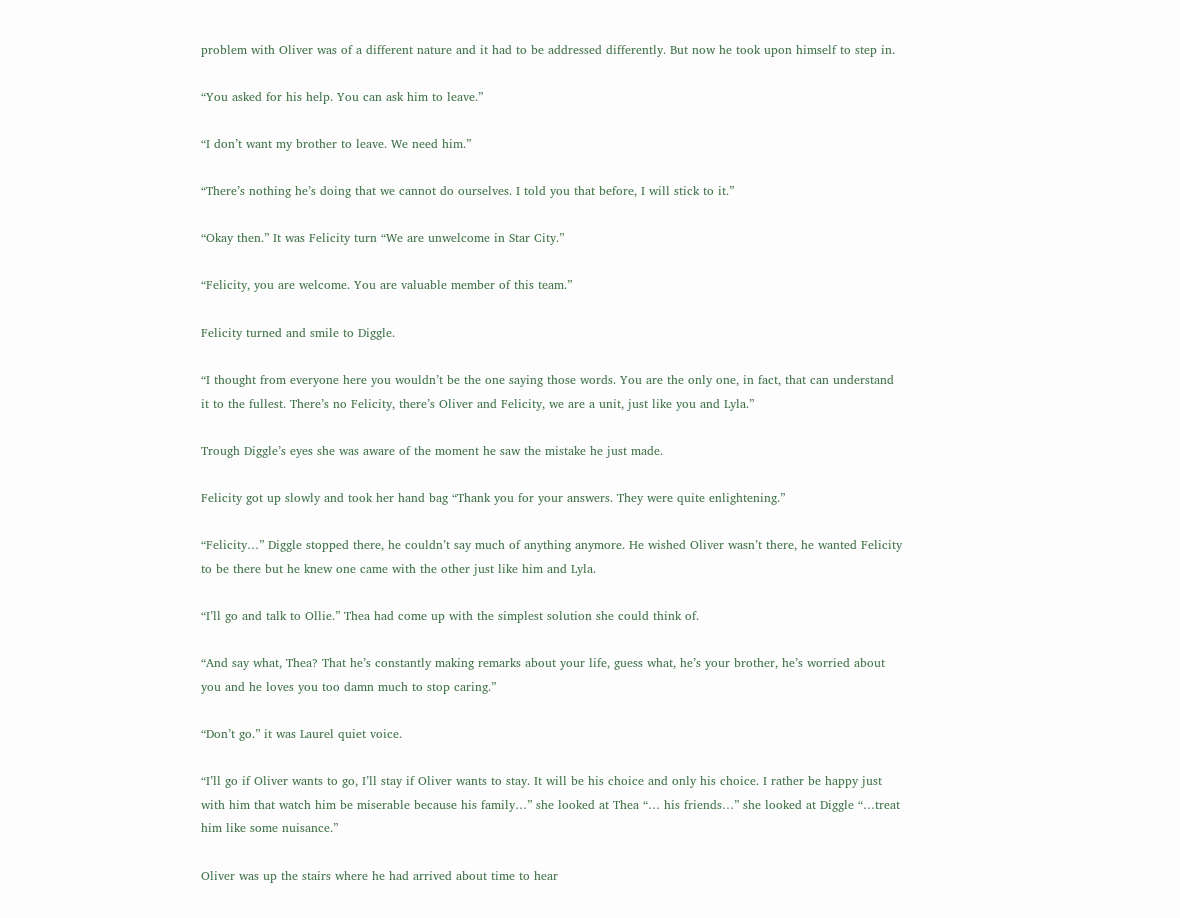problem with Oliver was of a different nature and it had to be addressed differently. But now he took upon himself to step in.

“You asked for his help. You can ask him to leave.”

“I don’t want my brother to leave. We need him.”

“There’s nothing he’s doing that we cannot do ourselves. I told you that before, I will stick to it.”

“Okay then.” It was Felicity turn “We are unwelcome in Star City.”

“Felicity, you are welcome. You are valuable member of this team.”

Felicity turned and smile to Diggle.

“I thought from everyone here you wouldn’t be the one saying those words. You are the only one, in fact, that can understand it to the fullest. There’s no Felicity, there’s Oliver and Felicity, we are a unit, just like you and Lyla.”

Trough Diggle’s eyes she was aware of the moment he saw the mistake he just made.

Felicity got up slowly and took her hand bag “Thank you for your answers. They were quite enlightening.”

“Felicity…” Diggle stopped there, he couldn’t say much of anything anymore. He wished Oliver wasn’t there, he wanted Felicity to be there but he knew one came with the other just like him and Lyla.

“I’ll go and talk to Ollie.” Thea had come up with the simplest solution she could think of.

“And say what, Thea? That he’s constantly making remarks about your life, guess what, he’s your brother, he’s worried about you and he loves you too damn much to stop caring.”

“Don’t go.” it was Laurel quiet voice.

“I’ll go if Oliver wants to go, I’ll stay if Oliver wants to stay. It will be his choice and only his choice. I rather be happy just with him that watch him be miserable because his family…” she looked at Thea “… his friends…” she looked at Diggle “…treat him like some nuisance.”

Oliver was up the stairs where he had arrived about time to hear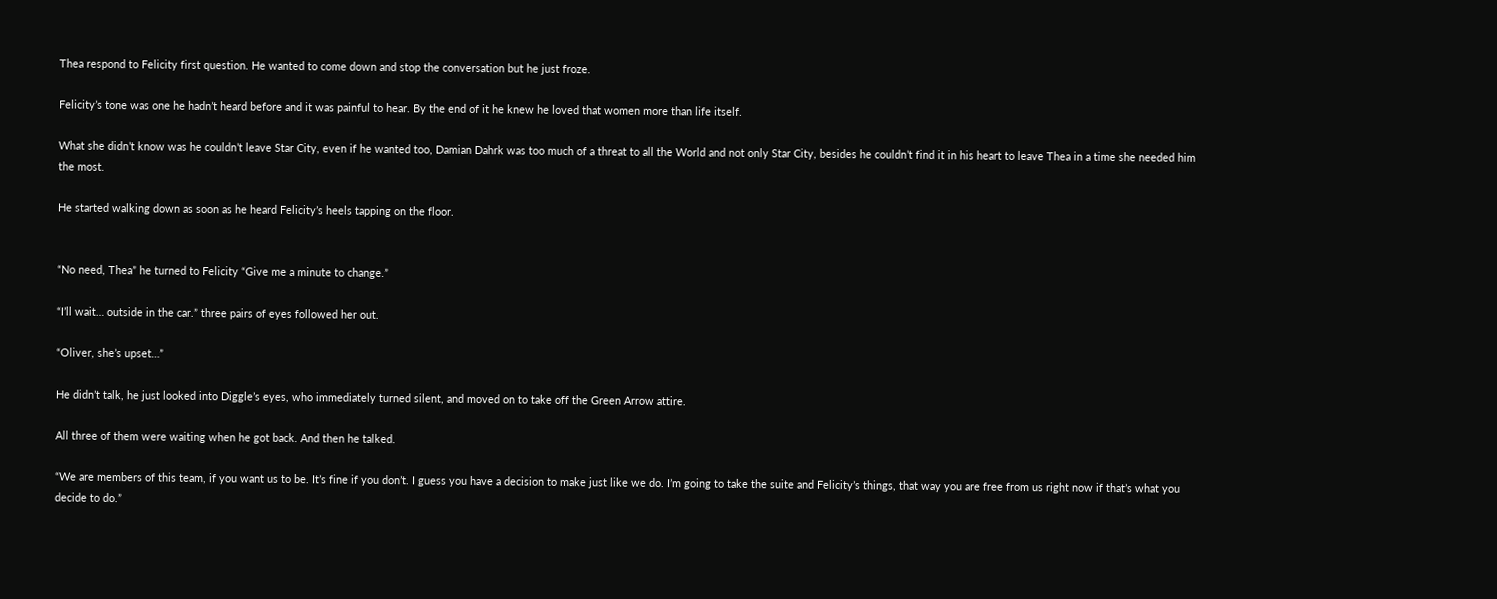Thea respond to Felicity first question. He wanted to come down and stop the conversation but he just froze.

Felicity’s tone was one he hadn’t heard before and it was painful to hear. By the end of it he knew he loved that women more than life itself.

What she didn’t know was he couldn’t leave Star City, even if he wanted too, Damian Dahrk was too much of a threat to all the World and not only Star City, besides he couldn’t find it in his heart to leave Thea in a time she needed him the most.

He started walking down as soon as he heard Felicity’s heels tapping on the floor.


“No need, Thea” he turned to Felicity “Give me a minute to change.”

“I’ll wait… outside in the car.” three pairs of eyes followed her out.

“Oliver, she’s upset…”

He didn’t talk, he just looked into Diggle’s eyes, who immediately turned silent, and moved on to take off the Green Arrow attire.

All three of them were waiting when he got back. And then he talked.

“We are members of this team, if you want us to be. It’s fine if you don’t. I guess you have a decision to make just like we do. I’m going to take the suite and Felicity’s things, that way you are free from us right now if that’s what you decide to do.”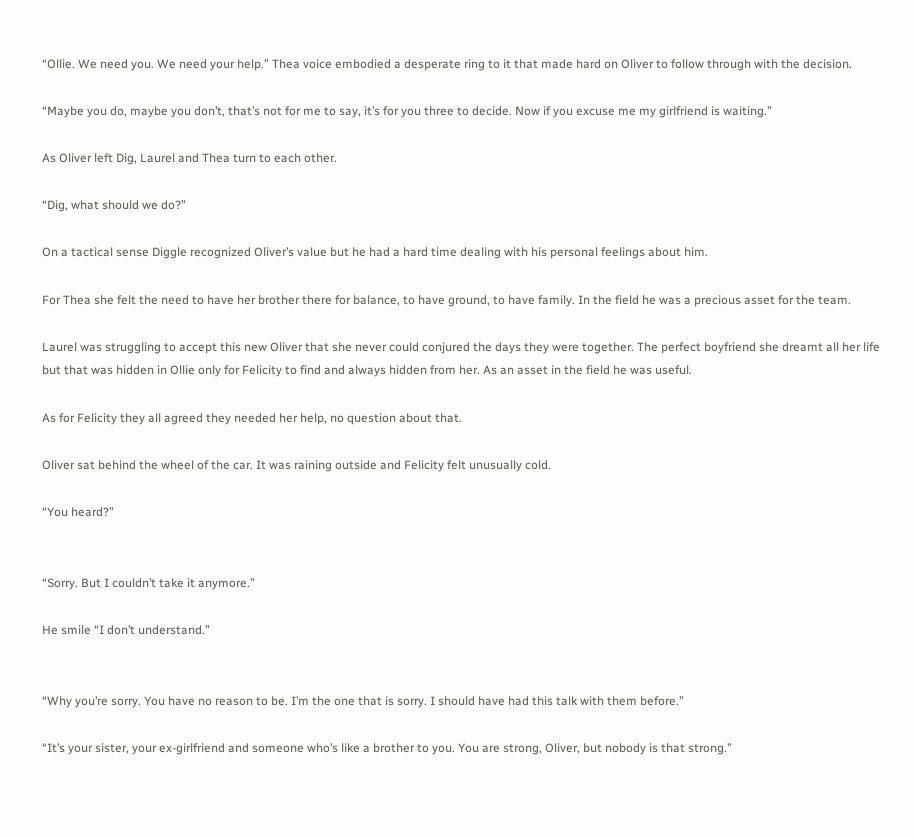“Ollie. We need you. We need your help.” Thea voice embodied a desperate ring to it that made hard on Oliver to follow through with the decision.

“Maybe you do, maybe you don’t, that’s not for me to say, it’s for you three to decide. Now if you excuse me my girlfriend is waiting.”

As Oliver left Dig, Laurel and Thea turn to each other.

“Dig, what should we do?”

On a tactical sense Diggle recognized Oliver’s value but he had a hard time dealing with his personal feelings about him.

For Thea she felt the need to have her brother there for balance, to have ground, to have family. In the field he was a precious asset for the team.

Laurel was struggling to accept this new Oliver that she never could conjured the days they were together. The perfect boyfriend she dreamt all her life but that was hidden in Ollie only for Felicity to find and always hidden from her. As an asset in the field he was useful.

As for Felicity they all agreed they needed her help, no question about that.

Oliver sat behind the wheel of the car. It was raining outside and Felicity felt unusually cold.

“You heard?”


“Sorry. But I couldn’t take it anymore.”

He smile “I don’t understand.”


“Why you’re sorry. You have no reason to be. I’m the one that is sorry. I should have had this talk with them before.”

“It’s your sister, your ex-girlfriend and someone who’s like a brother to you. You are strong, Oliver, but nobody is that strong.”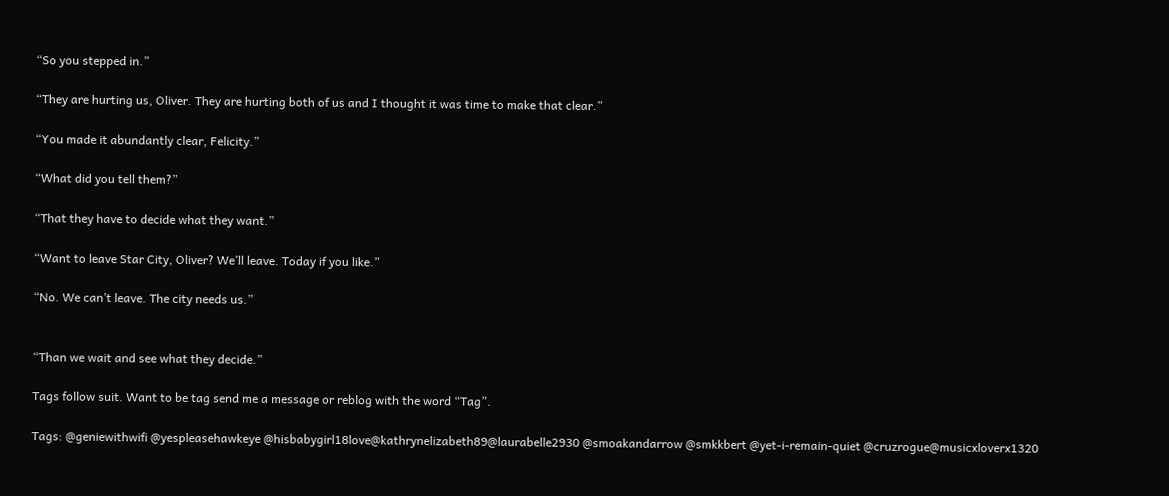“So you stepped in.”

“They are hurting us, Oliver. They are hurting both of us and I thought it was time to make that clear.”

“You made it abundantly clear, Felicity.”

“What did you tell them?”

“That they have to decide what they want.”

“Want to leave Star City, Oliver? We’ll leave. Today if you like.”

“No. We can’t leave. The city needs us.”


“Than we wait and see what they decide.”

Tags follow suit. Want to be tag send me a message or reblog with the word “Tag”.

Tags: @geniewithwifi @yespleasehawkeye @hisbabygirl18love@kathrynelizabeth89@laurabelle2930 @smoakandarrow @smkkbert @yet-i-remain-quiet @cruzrogue@musicxloverx1320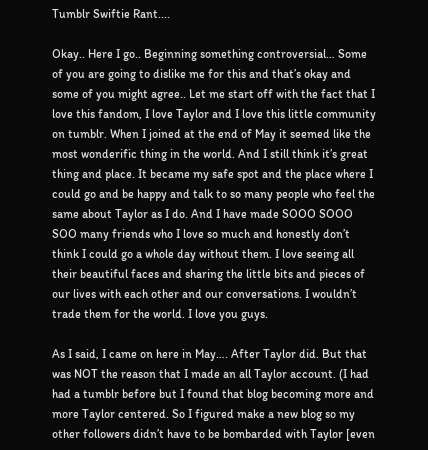Tumblr Swiftie Rant....

Okay.. Here I go.. Beginning something controversial… Some of you are going to dislike me for this and that’s okay and some of you might agree.. Let me start off with the fact that I love this fandom, I love Taylor and I love this little community on tumblr. When I joined at the end of May it seemed like the most wonderific thing in the world. And I still think it’s great thing and place. It became my safe spot and the place where I could go and be happy and talk to so many people who feel the same about Taylor as I do. And I have made SOOO SOOO SOO many friends who I love so much and honestly don’t think I could go a whole day without them. I love seeing all their beautiful faces and sharing the little bits and pieces of our lives with each other and our conversations. I wouldn’t trade them for the world. I love you guys.

As I said, I came on here in May…. After Taylor did. But that was NOT the reason that I made an all Taylor account. (I had had a tumblr before but I found that blog becoming more and more Taylor centered. So I figured make a new blog so my other followers didn’t have to be bombarded with Taylor [even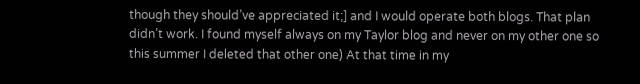though they should’ve appreciated it;] and I would operate both blogs. That plan didn’t work. I found myself always on my Taylor blog and never on my other one so this summer I deleted that other one) At that time in my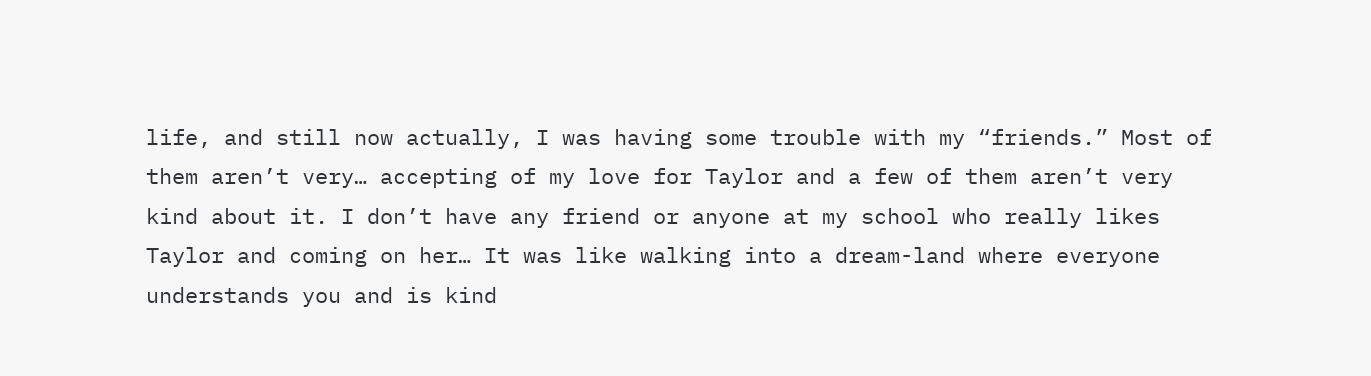life, and still now actually, I was having some trouble with my “friends.” Most of them aren’t very… accepting of my love for Taylor and a few of them aren’t very kind about it. I don’t have any friend or anyone at my school who really likes Taylor and coming on her… It was like walking into a dream-land where everyone understands you and is kind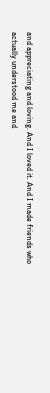and appreciating and loving. And I loved it. And I made friends who actually understood me and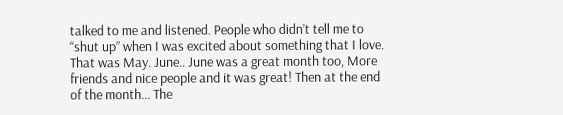talked to me and listened. People who didn’t tell me to “shut up” when I was excited about something that I love. That was May. June.. June was a great month too, More friends and nice people and it was great! Then at the end of the month… The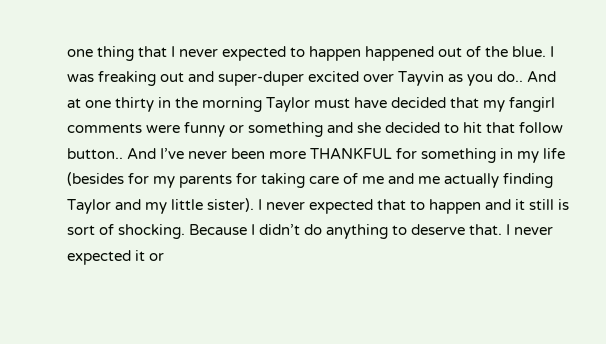one thing that I never expected to happen happened out of the blue. I was freaking out and super-duper excited over Tayvin as you do.. And at one thirty in the morning Taylor must have decided that my fangirl comments were funny or something and she decided to hit that follow button.. And I’ve never been more THANKFUL for something in my life (besides for my parents for taking care of me and me actually finding Taylor and my little sister). I never expected that to happen and it still is sort of shocking. Because I didn’t do anything to deserve that. I never expected it or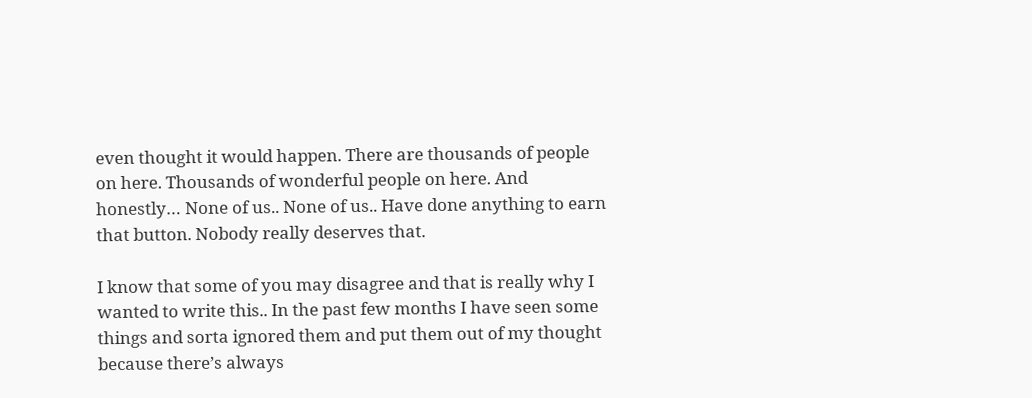even thought it would happen. There are thousands of people on here. Thousands of wonderful people on here. And honestly… None of us.. None of us.. Have done anything to earn that button. Nobody really deserves that.

I know that some of you may disagree and that is really why I wanted to write this.. In the past few months I have seen some things and sorta ignored them and put them out of my thought because there’s always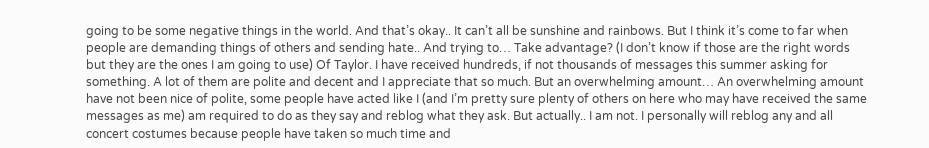going to be some negative things in the world. And that’s okay.. It can’t all be sunshine and rainbows. But I think it’s come to far when people are demanding things of others and sending hate.. And trying to… Take advantage? (I don’t know if those are the right words but they are the ones I am going to use) Of Taylor. I have received hundreds, if not thousands of messages this summer asking for something. A lot of them are polite and decent and I appreciate that so much. But an overwhelming amount… An overwhelming amount have not been nice of polite, some people have acted like I (and I’m pretty sure plenty of others on here who may have received the same messages as me) am required to do as they say and reblog what they ask. But actually.. I am not. I personally will reblog any and all concert costumes because people have taken so much time and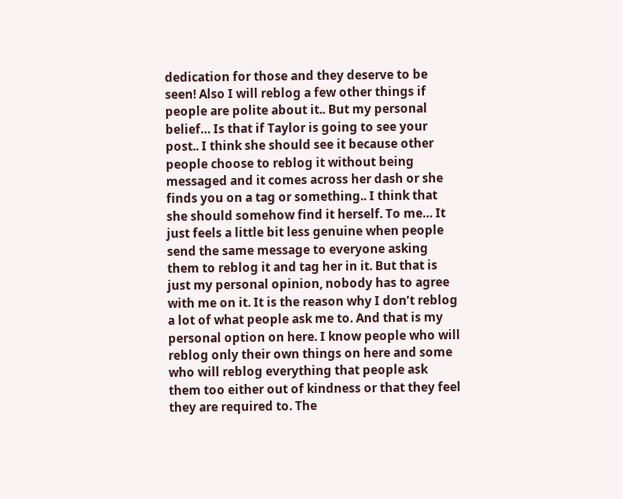dedication for those and they deserve to be seen! Also I will reblog a few other things if people are polite about it.. But my personal belief… Is that if Taylor is going to see your post.. I think she should see it because other people choose to reblog it without being messaged and it comes across her dash or she finds you on a tag or something.. I think that she should somehow find it herself. To me… It just feels a little bit less genuine when people send the same message to everyone asking them to reblog it and tag her in it. But that is just my personal opinion, nobody has to agree with me on it. It is the reason why I don’t reblog a lot of what people ask me to. And that is my personal option on here. I know people who will reblog only their own things on here and some who will reblog everything that people ask them too either out of kindness or that they feel they are required to. The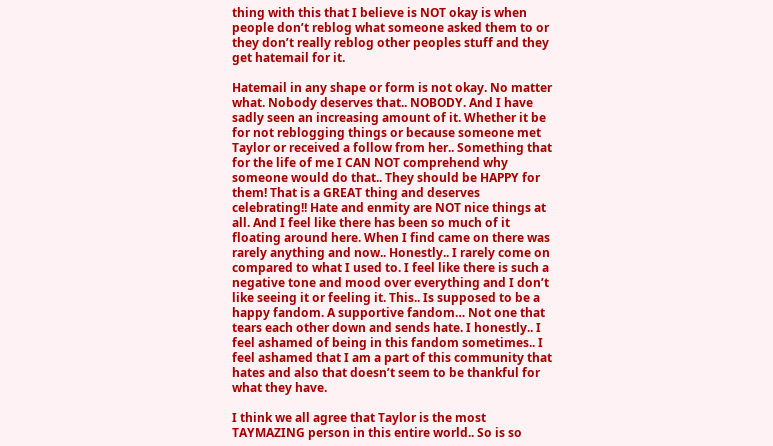thing with this that I believe is NOT okay is when people don’t reblog what someone asked them to or they don’t really reblog other peoples stuff and they get hatemail for it.

Hatemail in any shape or form is not okay. No matter what. Nobody deserves that.. NOBODY. And I have sadly seen an increasing amount of it. Whether it be for not reblogging things or because someone met Taylor or received a follow from her.. Something that for the life of me I CAN NOT comprehend why someone would do that.. They should be HAPPY for them! That is a GREAT thing and deserves celebrating!! Hate and enmity are NOT nice things at all. And I feel like there has been so much of it floating around here. When I find came on there was rarely anything and now.. Honestly.. I rarely come on compared to what I used to. I feel like there is such a negative tone and mood over everything and I don’t like seeing it or feeling it. This.. Is supposed to be a happy fandom. A supportive fandom… Not one that tears each other down and sends hate. I honestly.. I feel ashamed of being in this fandom sometimes.. I feel ashamed that I am a part of this community that hates and also that doesn’t seem to be thankful for what they have.

I think we all agree that Taylor is the most TAYMAZING person in this entire world.. So is so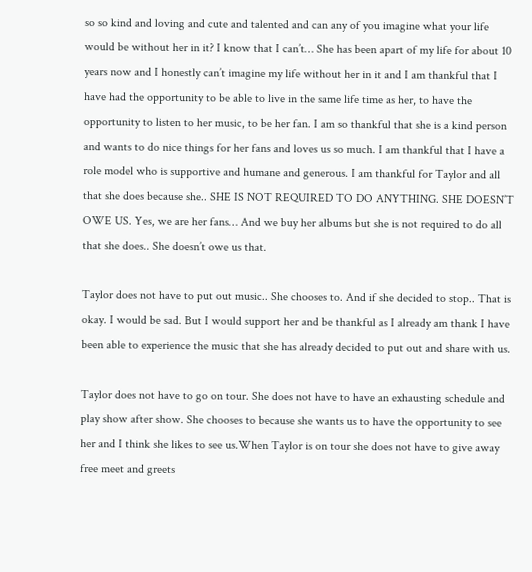so so kind and loving and cute and talented and can any of you imagine what your life would be without her in it? I know that I can’t… She has been apart of my life for about 10 years now and I honestly can’t imagine my life without her in it and I am thankful that I have had the opportunity to be able to live in the same life time as her, to have the opportunity to listen to her music, to be her fan. I am so thankful that she is a kind person and wants to do nice things for her fans and loves us so much. I am thankful that I have a role model who is supportive and humane and generous. I am thankful for Taylor and all that she does because she.. SHE IS NOT REQUIRED TO DO ANYTHING. SHE DOESN’T OWE US. Yes, we are her fans… And we buy her albums but she is not required to do all that she does.. She doesn’t owe us that.

Taylor does not have to put out music.. She chooses to. And if she decided to stop.. That is okay. I would be sad. But I would support her and be thankful as I already am thank I have been able to experience the music that she has already decided to put out and share with us.

Taylor does not have to go on tour. She does not have to have an exhausting schedule and play show after show. She chooses to because she wants us to have the opportunity to see her and I think she likes to see us.When Taylor is on tour she does not have to give away free meet and greets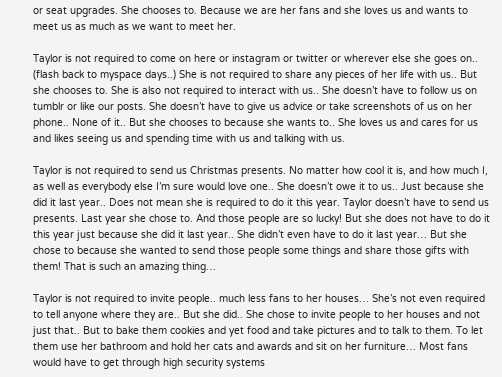or seat upgrades. She chooses to. Because we are her fans and she loves us and wants to meet us as much as we want to meet her.

Taylor is not required to come on here or instagram or twitter or wherever else she goes on.. (flash back to myspace days..) She is not required to share any pieces of her life with us.. But she chooses to. She is also not required to interact with us.. She doesn’t have to follow us on tumblr or like our posts. She doesn’t have to give us advice or take screenshots of us on her phone.. None of it.. But she chooses to because she wants to.. She loves us and cares for us and likes seeing us and spending time with us and talking with us.

Taylor is not required to send us Christmas presents. No matter how cool it is, and how much I, as well as everybody else I’m sure would love one.. She doesn’t owe it to us.. Just because she did it last year.. Does not mean she is required to do it this year. Taylor doesn’t have to send us presents. Last year she chose to. And those people are so lucky! But she does not have to do it this year just because she did it last year.. She didn’t even have to do it last year… But she chose to because she wanted to send those people some things and share those gifts with them! That is such an amazing thing…

Taylor is not required to invite people.. much less fans to her houses… She’s not even required to tell anyone where they are.. But she did.. She chose to invite people to her houses and not just that.. But to bake them cookies and yet food and take pictures and to talk to them. To let them use her bathroom and hold her cats and awards and sit on her furniture… Most fans would have to get through high security systems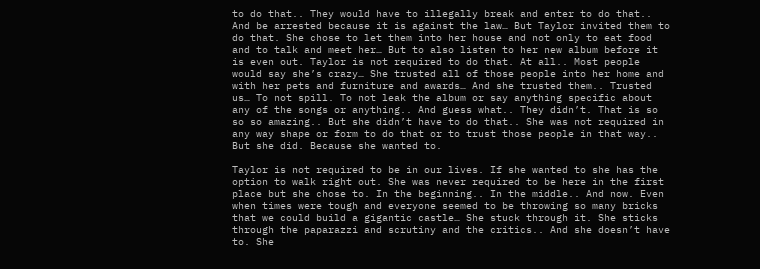to do that.. They would have to illegally break and enter to do that.. And be arrested because it is against the law… But Taylor invited them to do that. She chose to let them into her house and not only to eat food and to talk and meet her… But to also listen to her new album before it is even out. Taylor is not required to do that. At all.. Most people would say she’s crazy… She trusted all of those people into her home and with her pets and furniture and awards… And she trusted them.. Trusted us… To not spill. To not leak the album or say anything specific about any of the songs or anything.. And guess what.. They didn’t. That is so so so amazing.. But she didn’t have to do that.. She was not required in any way shape or form to do that or to trust those people in that way.. But she did. Because she wanted to.

Taylor is not required to be in our lives. If she wanted to she has the option to walk right out. She was never required to be here in the first place but she chose to. In the beginning.. In the middle.. And now. Even when times were tough and everyone seemed to be throwing so many bricks that we could build a gigantic castle… She stuck through it. She sticks through the paparazzi and scrutiny and the critics.. And she doesn’t have to. She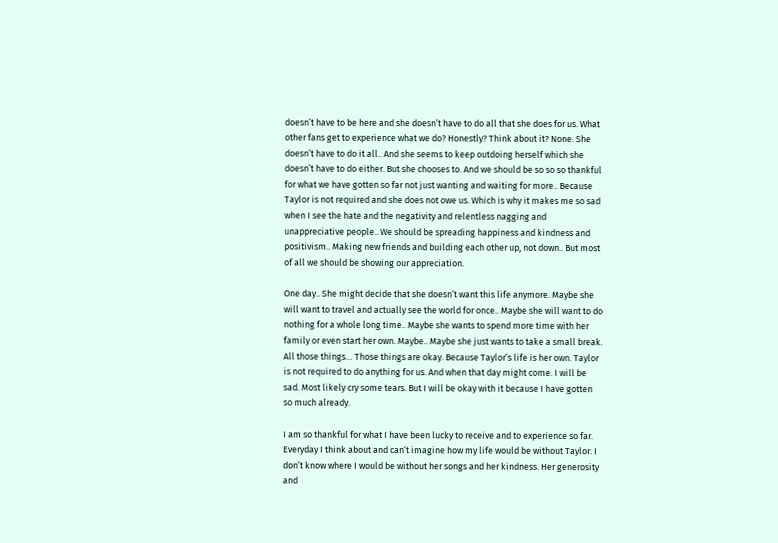doesn’t have to be here and she doesn’t have to do all that she does for us. What other fans get to experience what we do? Honestly? Think about it? None. She doesn’t have to do it all.. And she seems to keep outdoing herself which she doesn’t have to do either. But she chooses to. And we should be so so so thankful for what we have gotten so far not just wanting and waiting for more.. Because Taylor is not required and she does not owe us. Which is why it makes me so sad when I see the hate and the negativity and relentless nagging and unappreciative people.. We should be spreading happiness and kindness and positivism.. Making new friends and building each other up, not down.. But most of all we should be showing our appreciation.

One day.. She might decide that she doesn’t want this life anymore. Maybe she will want to travel and actually see the world for once.. Maybe she will want to do nothing for a whole long time.. Maybe she wants to spend more time with her family or even start her own. Maybe.. Maybe she just wants to take a small break. All those things… Those things are okay. Because Taylor’s life is her own. Taylor is not required to do anything for us. And when that day might come. I will be sad. Most likely cry some tears. But I will be okay with it because I have gotten so much already.

I am so thankful for what I have been lucky to receive and to experience so far. Everyday I think about and can’t imagine how my life would be without Taylor. I don’t know where I would be without her songs and her kindness. Her generosity and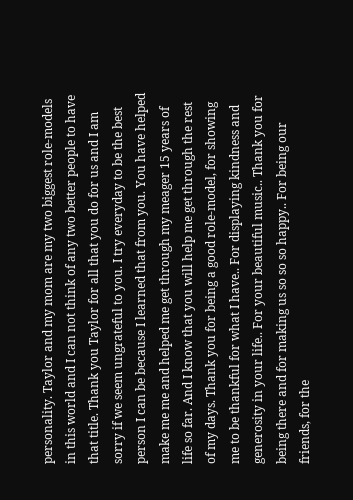personality. Taylor and my mom are my two biggest role-models in this world and I can not think of any two better people to have that title. Thank you Taylor for all that you do for us and I am sorry if we seem ungrateful to you. I try everyday to be the best person I can be because I learned that from you. You have helped make me me and helped me get through my meager 15 years of life so far. And I know that you will help me get through the rest of my days. Thank you for being a good role-model, for showing me to be thankful for what I have.. For displaying kindness and generosity in your life.. For your beautiful music.. Thank you for being there and for making us so so so happy.. For being our friends, for the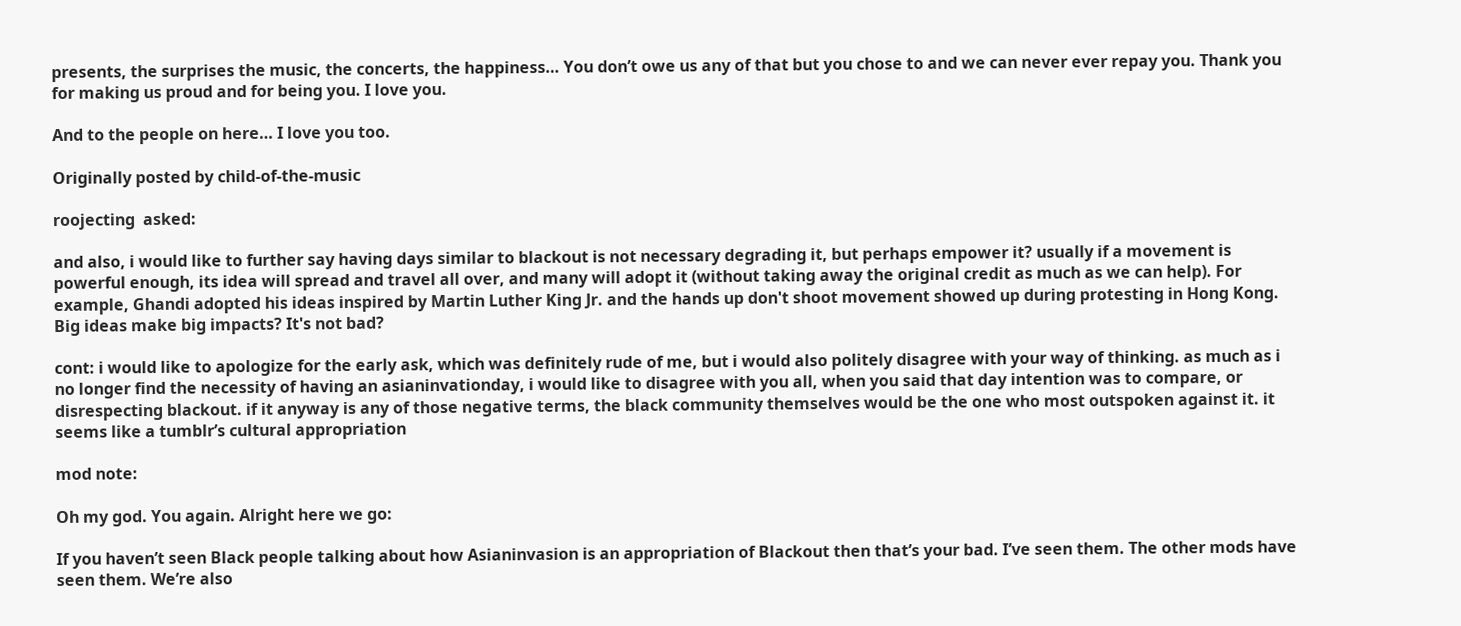presents, the surprises the music, the concerts, the happiness… You don’t owe us any of that but you chose to and we can never ever repay you. Thank you for making us proud and for being you. I love you.

And to the people on here… I love you too.

Originally posted by child-of-the-music

roojecting  asked:

and also, i would like to further say having days similar to blackout is not necessary degrading it, but perhaps empower it? usually if a movement is powerful enough, its idea will spread and travel all over, and many will adopt it (without taking away the original credit as much as we can help). For example, Ghandi adopted his ideas inspired by Martin Luther King Jr. and the hands up don't shoot movement showed up during protesting in Hong Kong. Big ideas make big impacts? It's not bad?

cont: i would like to apologize for the early ask, which was definitely rude of me, but i would also politely disagree with your way of thinking. as much as i no longer find the necessity of having an asianinvationday, i would like to disagree with you all, when you said that day intention was to compare, or disrespecting blackout. if it anyway is any of those negative terms, the black community themselves would be the one who most outspoken against it. it seems like a tumblr’s cultural appropriation

mod note:

Oh my god. You again. Alright here we go:

If you haven’t seen Black people talking about how Asianinvasion is an appropriation of Blackout then that’s your bad. I’ve seen them. The other mods have seen them. We’re also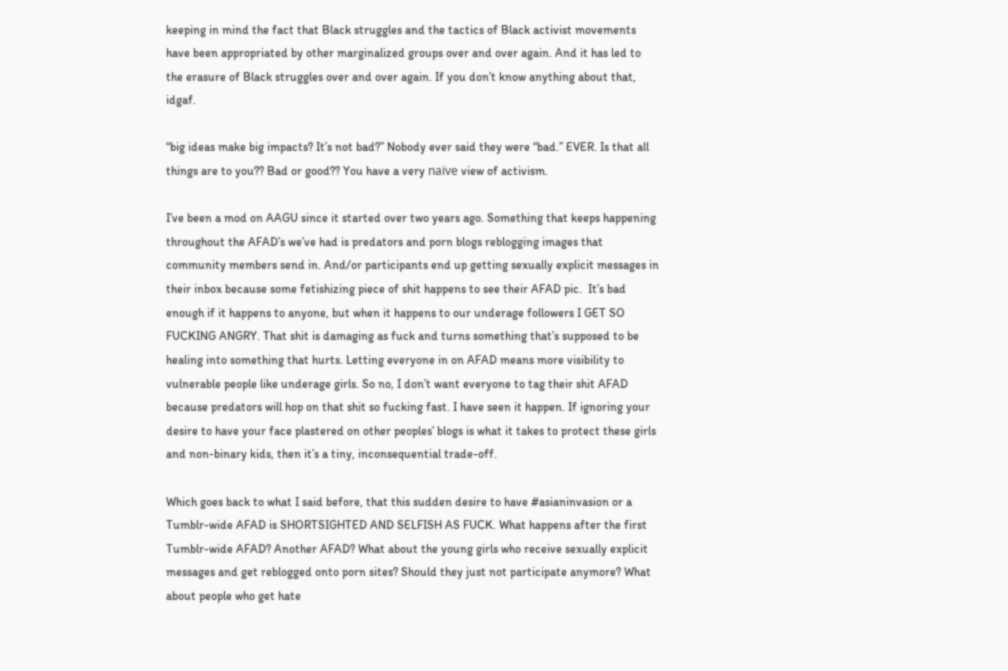keeping in mind the fact that Black struggles and the tactics of Black activist movements have been appropriated by other marginalized groups over and over again. And it has led to the erasure of Black struggles over and over again. If you don’t know anything about that, idgaf.

“big ideas make big impacts? It’s not bad?” Nobody ever said they were “bad.” EVER. Is that all things are to you?? Bad or good?? You have a very naïve view of activism.

I’ve been a mod on AAGU since it started over two years ago. Something that keeps happening throughout the AFAD’s we’ve had is predators and porn blogs reblogging images that community members send in. And/or participants end up getting sexually explicit messages in their inbox because some fetishizing piece of shit happens to see their AFAD pic.  It’s bad enough if it happens to anyone, but when it happens to our underage followers I GET SO FUCKING ANGRY. That shit is damaging as fuck and turns something that’s supposed to be healing into something that hurts. Letting everyone in on AFAD means more visibility to vulnerable people like underage girls. So no, I don’t want everyone to tag their shit AFAD because predators will hop on that shit so fucking fast. I have seen it happen. If ignoring your desire to have your face plastered on other peoples’ blogs is what it takes to protect these girls and non-binary kids, then it’s a tiny, inconsequential trade-off.

Which goes back to what I said before, that this sudden desire to have #asianinvasion or a Tumblr-wide AFAD is SHORTSIGHTED AND SELFISH AS FUCK. What happens after the first Tumblr-wide AFAD? Another AFAD? What about the young girls who receive sexually explicit messages and get reblogged onto porn sites? Should they just not participate anymore? What about people who get hate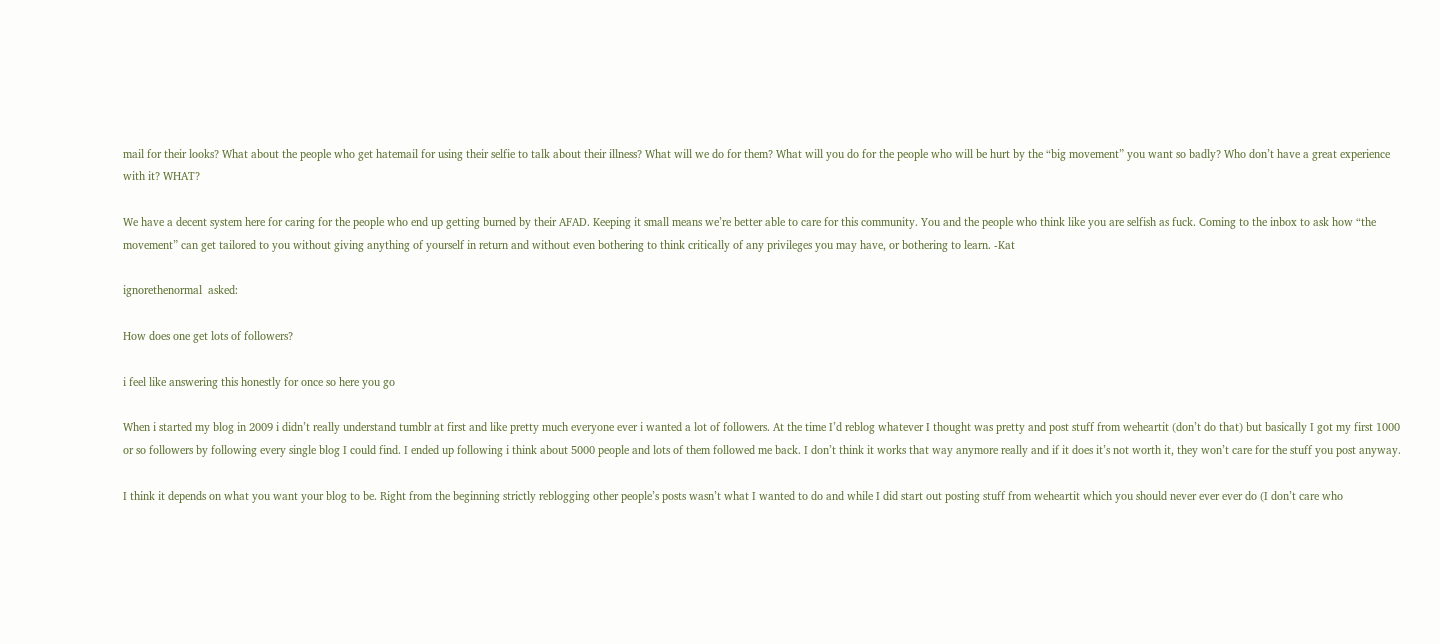mail for their looks? What about the people who get hatemail for using their selfie to talk about their illness? What will we do for them? What will you do for the people who will be hurt by the “big movement” you want so badly? Who don’t have a great experience with it? WHAT?

We have a decent system here for caring for the people who end up getting burned by their AFAD. Keeping it small means we’re better able to care for this community. You and the people who think like you are selfish as fuck. Coming to the inbox to ask how “the movement” can get tailored to you without giving anything of yourself in return and without even bothering to think critically of any privileges you may have, or bothering to learn. -Kat

ignorethenormal  asked:

How does one get lots of followers?

i feel like answering this honestly for once so here you go

When i started my blog in 2009 i didn’t really understand tumblr at first and like pretty much everyone ever i wanted a lot of followers. At the time I’d reblog whatever I thought was pretty and post stuff from weheartit (don’t do that) but basically I got my first 1000 or so followers by following every single blog I could find. I ended up following i think about 5000 people and lots of them followed me back. I don’t think it works that way anymore really and if it does it’s not worth it, they won’t care for the stuff you post anyway.

I think it depends on what you want your blog to be. Right from the beginning strictly reblogging other people’s posts wasn’t what I wanted to do and while I did start out posting stuff from weheartit which you should never ever ever do (I don’t care who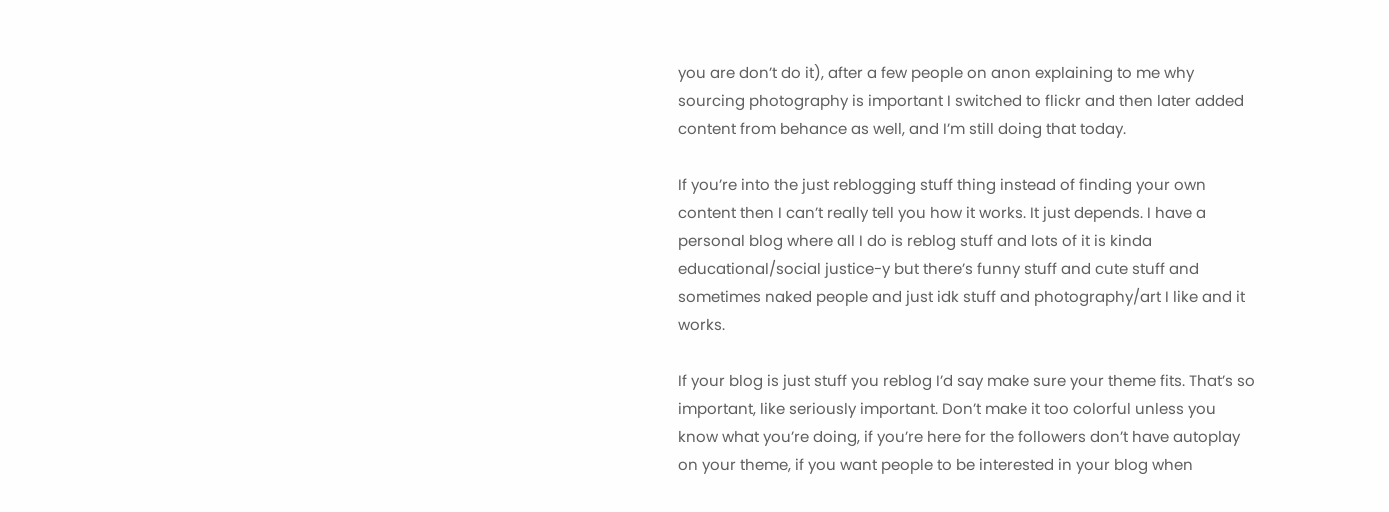you are don’t do it), after a few people on anon explaining to me why sourcing photography is important I switched to flickr and then later added content from behance as well, and I’m still doing that today.

If you’re into the just reblogging stuff thing instead of finding your own content then I can’t really tell you how it works. It just depends. I have a personal blog where all I do is reblog stuff and lots of it is kinda educational/social justice-y but there’s funny stuff and cute stuff and sometimes naked people and just idk stuff and photography/art I like and it works.

If your blog is just stuff you reblog I’d say make sure your theme fits. That’s so important, like seriously important. Don’t make it too colorful unless you know what you’re doing, if you’re here for the followers don’t have autoplay on your theme, if you want people to be interested in your blog when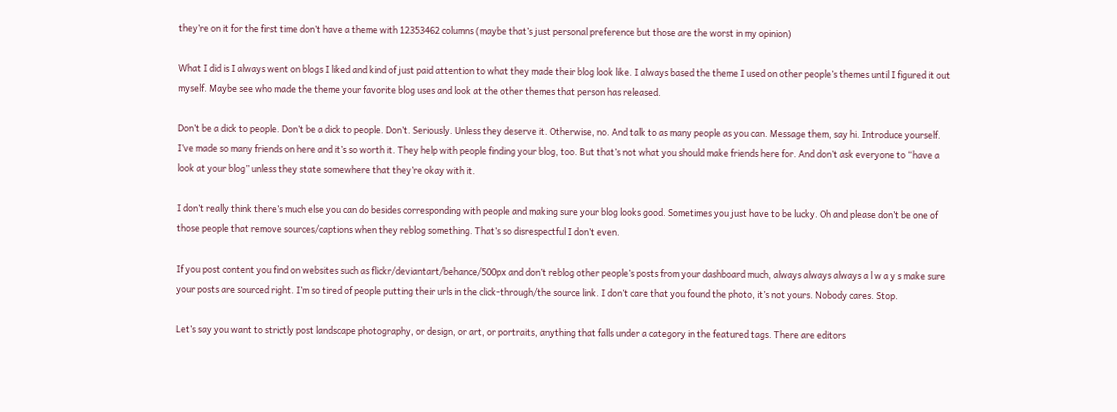they’re on it for the first time don’t have a theme with 12353462 columns (maybe that’s just personal preference but those are the worst in my opinion)

What I did is I always went on blogs I liked and kind of just paid attention to what they made their blog look like. I always based the theme I used on other people’s themes until I figured it out myself. Maybe see who made the theme your favorite blog uses and look at the other themes that person has released.

Don’t be a dick to people. Don’t be a dick to people. Don’t. Seriously. Unless they deserve it. Otherwise, no. And talk to as many people as you can. Message them, say hi. Introduce yourself. I’ve made so many friends on here and it’s so worth it. They help with people finding your blog, too. But that’s not what you should make friends here for. And don’t ask everyone to “have a look at your blog” unless they state somewhere that they’re okay with it.

I don’t really think there’s much else you can do besides corresponding with people and making sure your blog looks good. Sometimes you just have to be lucky. Oh and please don’t be one of those people that remove sources/captions when they reblog something. That’s so disrespectful I don’t even.

If you post content you find on websites such as flickr/deviantart/behance/500px and don’t reblog other people’s posts from your dashboard much, always always always a l w a y s make sure your posts are sourced right. I’m so tired of people putting their urls in the click-through/the source link. I don’t care that you found the photo, it’s not yours. Nobody cares. Stop.

Let’s say you want to strictly post landscape photography, or design, or art, or portraits, anything that falls under a category in the featured tags. There are editors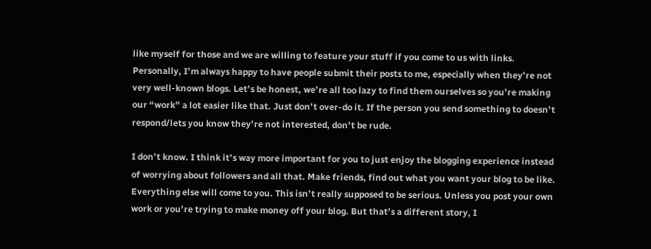like myself for those and we are willing to feature your stuff if you come to us with links. Personally, I’m always happy to have people submit their posts to me, especially when they’re not very well-known blogs. Let’s be honest, we’re all too lazy to find them ourselves so you’re making our “work” a lot easier like that. Just don’t over-do it. If the person you send something to doesn’t respond/lets you know they’re not interested, don’t be rude.

I don’t know. I think it’s way more important for you to just enjoy the blogging experience instead of worrying about followers and all that. Make friends, find out what you want your blog to be like. Everything else will come to you. This isn’t really supposed to be serious. Unless you post your own work or you’re trying to make money off your blog. But that’s a different story, I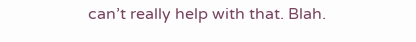can’t really help with that. Blah.